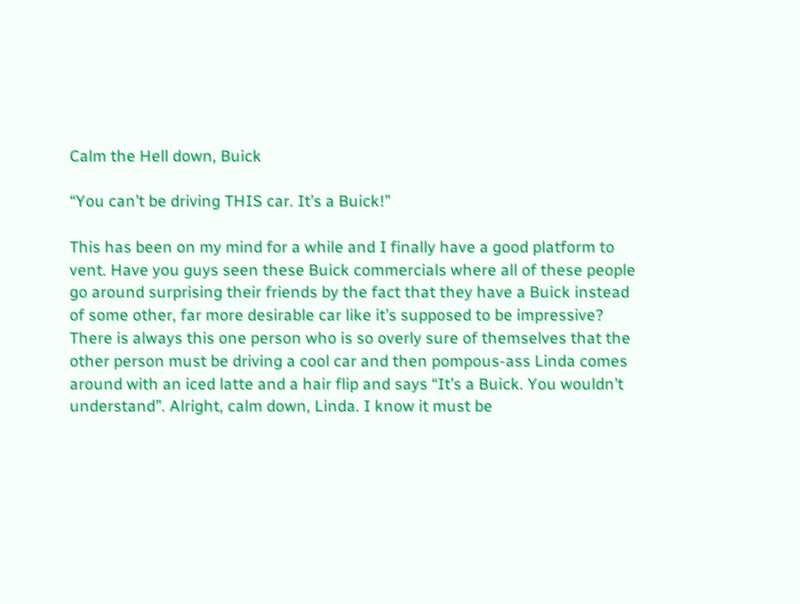Calm the Hell down, Buick

“You can’t be driving THIS car. It’s a Buick!”

This has been on my mind for a while and I finally have a good platform to vent. Have you guys seen these Buick commercials where all of these people go around surprising their friends by the fact that they have a Buick instead of some other, far more desirable car like it’s supposed to be impressive? There is always this one person who is so overly sure of themselves that the other person must be driving a cool car and then pompous-ass Linda comes around with an iced latte and a hair flip and says “It’s a Buick. You wouldn’t understand”. Alright, calm down, Linda. I know it must be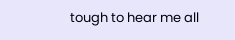tough to hear me all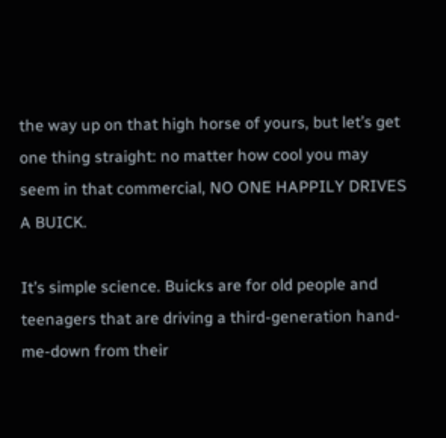the way up on that high horse of yours, but let’s get one thing straight: no matter how cool you may seem in that commercial, NO ONE HAPPILY DRIVES A BUICK.

It’s simple science. Buicks are for old people and teenagers that are driving a third-generation hand-me-down from their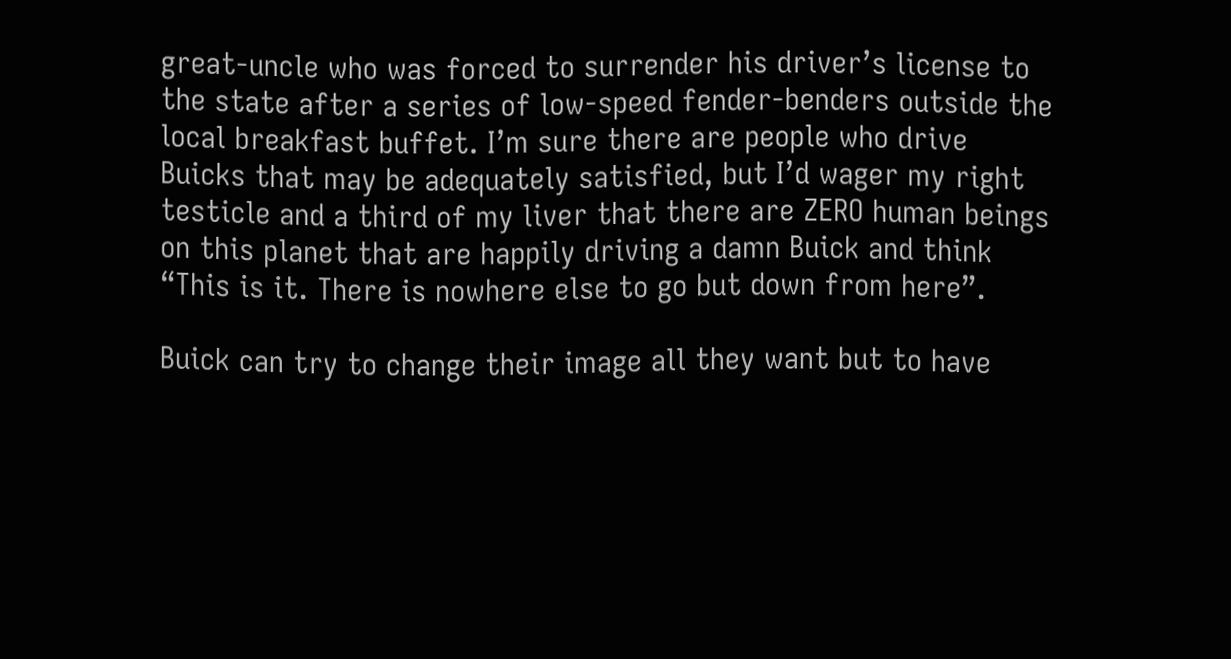great-uncle who was forced to surrender his driver’s license to the state after a series of low-speed fender-benders outside the local breakfast buffet. I’m sure there are people who drive Buicks that may be adequately satisfied, but I’d wager my right testicle and a third of my liver that there are ZERO human beings on this planet that are happily driving a damn Buick and think “This is it. There is nowhere else to go but down from here”.

Buick can try to change their image all they want but to have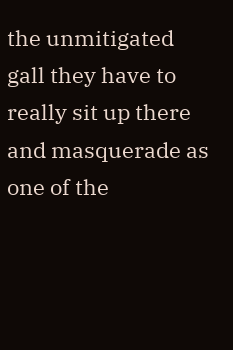the unmitigated gall they have to really sit up there and masquerade as one of the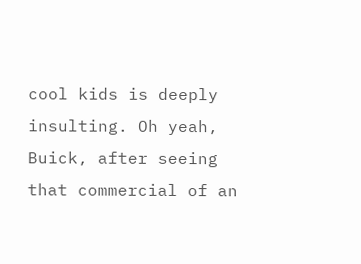cool kids is deeply insulting. Oh yeah, Buick, after seeing that commercial of an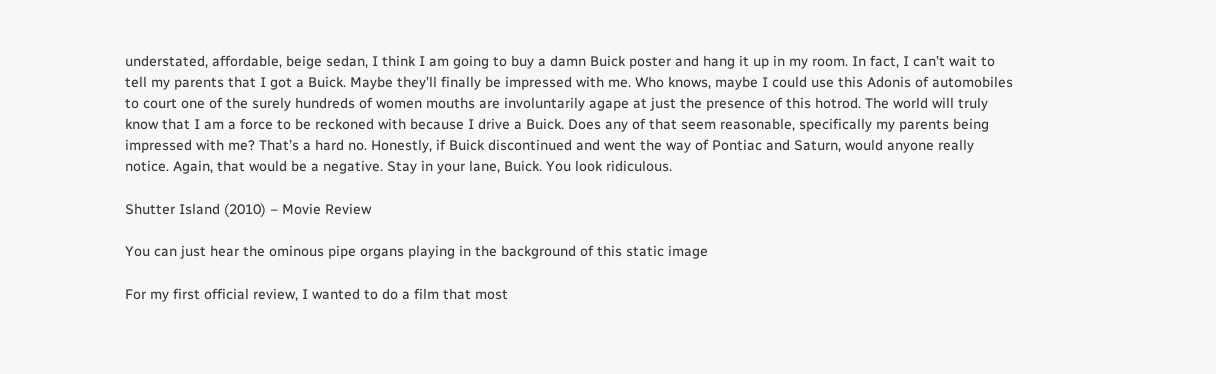understated, affordable, beige sedan, I think I am going to buy a damn Buick poster and hang it up in my room. In fact, I can’t wait to tell my parents that I got a Buick. Maybe they’ll finally be impressed with me. Who knows, maybe I could use this Adonis of automobiles to court one of the surely hundreds of women mouths are involuntarily agape at just the presence of this hotrod. The world will truly know that I am a force to be reckoned with because I drive a Buick. Does any of that seem reasonable, specifically my parents being impressed with me? That’s a hard no. Honestly, if Buick discontinued and went the way of Pontiac and Saturn, would anyone really notice. Again, that would be a negative. Stay in your lane, Buick. You look ridiculous.

Shutter Island (2010) – Movie Review

You can just hear the ominous pipe organs playing in the background of this static image

For my first official review, I wanted to do a film that most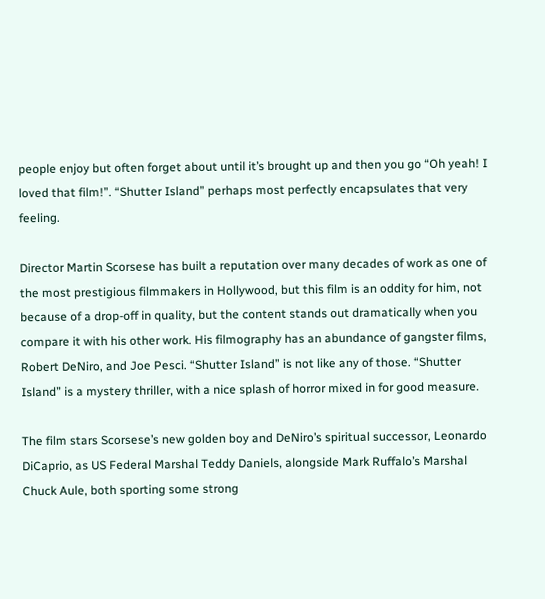people enjoy but often forget about until it’s brought up and then you go “Oh yeah! I loved that film!”. “Shutter Island” perhaps most perfectly encapsulates that very feeling.

Director Martin Scorsese has built a reputation over many decades of work as one of the most prestigious filmmakers in Hollywood, but this film is an oddity for him, not because of a drop-off in quality, but the content stands out dramatically when you compare it with his other work. His filmography has an abundance of gangster films, Robert DeNiro, and Joe Pesci. “Shutter Island” is not like any of those. “Shutter Island” is a mystery thriller, with a nice splash of horror mixed in for good measure.

The film stars Scorsese’s new golden boy and DeNiro’s spiritual successor, Leonardo DiCaprio, as US Federal Marshal Teddy Daniels, alongside Mark Ruffalo’s Marshal Chuck Aule, both sporting some strong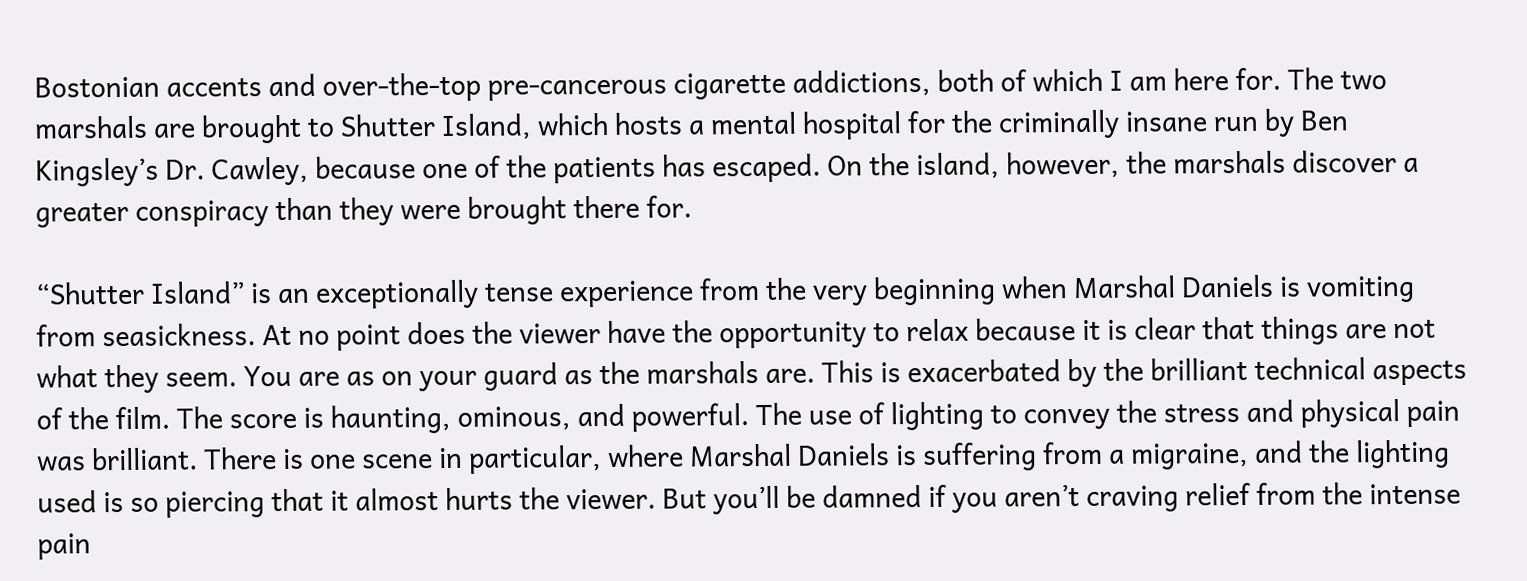Bostonian accents and over-the-top pre-cancerous cigarette addictions, both of which I am here for. The two marshals are brought to Shutter Island, which hosts a mental hospital for the criminally insane run by Ben Kingsley’s Dr. Cawley, because one of the patients has escaped. On the island, however, the marshals discover a greater conspiracy than they were brought there for.

“Shutter Island” is an exceptionally tense experience from the very beginning when Marshal Daniels is vomiting from seasickness. At no point does the viewer have the opportunity to relax because it is clear that things are not what they seem. You are as on your guard as the marshals are. This is exacerbated by the brilliant technical aspects of the film. The score is haunting, ominous, and powerful. The use of lighting to convey the stress and physical pain was brilliant. There is one scene in particular, where Marshal Daniels is suffering from a migraine, and the lighting used is so piercing that it almost hurts the viewer. But you’ll be damned if you aren’t craving relief from the intense pain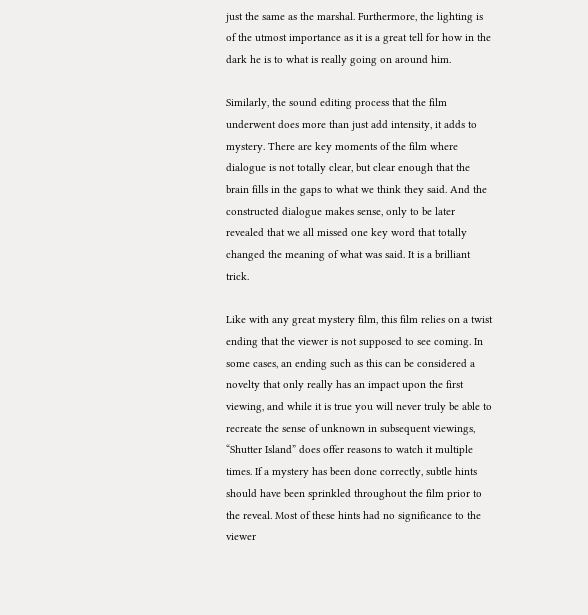just the same as the marshal. Furthermore, the lighting is of the utmost importance as it is a great tell for how in the dark he is to what is really going on around him.

Similarly, the sound editing process that the film underwent does more than just add intensity, it adds to mystery. There are key moments of the film where dialogue is not totally clear, but clear enough that the brain fills in the gaps to what we think they said. And the constructed dialogue makes sense, only to be later revealed that we all missed one key word that totally changed the meaning of what was said. It is a brilliant trick.

Like with any great mystery film, this film relies on a twist ending that the viewer is not supposed to see coming. In some cases, an ending such as this can be considered a novelty that only really has an impact upon the first viewing, and while it is true you will never truly be able to recreate the sense of unknown in subsequent viewings, “Shutter Island” does offer reasons to watch it multiple times. If a mystery has been done correctly, subtle hints should have been sprinkled throughout the film prior to the reveal. Most of these hints had no significance to the viewer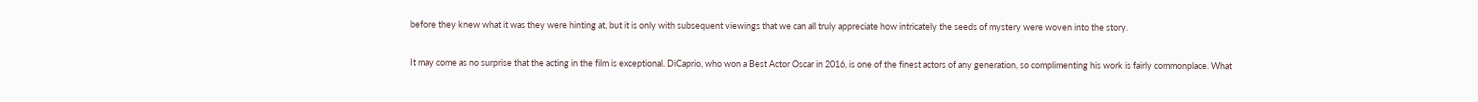before they knew what it was they were hinting at, but it is only with subsequent viewings that we can all truly appreciate how intricately the seeds of mystery were woven into the story.

It may come as no surprise that the acting in the film is exceptional. DiCaprio, who won a Best Actor Oscar in 2016, is one of the finest actors of any generation, so complimenting his work is fairly commonplace. What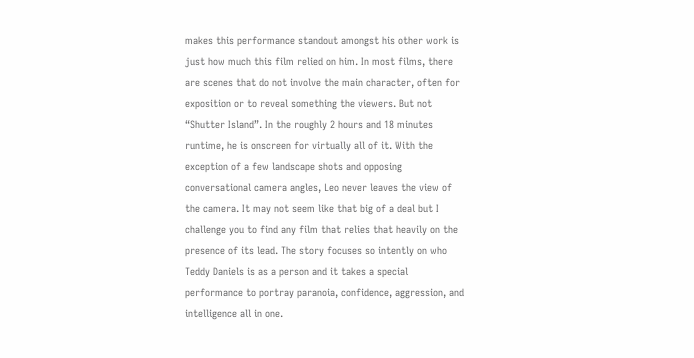makes this performance standout amongst his other work is just how much this film relied on him. In most films, there are scenes that do not involve the main character, often for exposition or to reveal something the viewers. But not “Shutter Island”. In the roughly 2 hours and 18 minutes runtime, he is onscreen for virtually all of it. With the exception of a few landscape shots and opposing conversational camera angles, Leo never leaves the view of the camera. It may not seem like that big of a deal but I challenge you to find any film that relies that heavily on the presence of its lead. The story focuses so intently on who Teddy Daniels is as a person and it takes a special performance to portray paranoia, confidence, aggression, and intelligence all in one.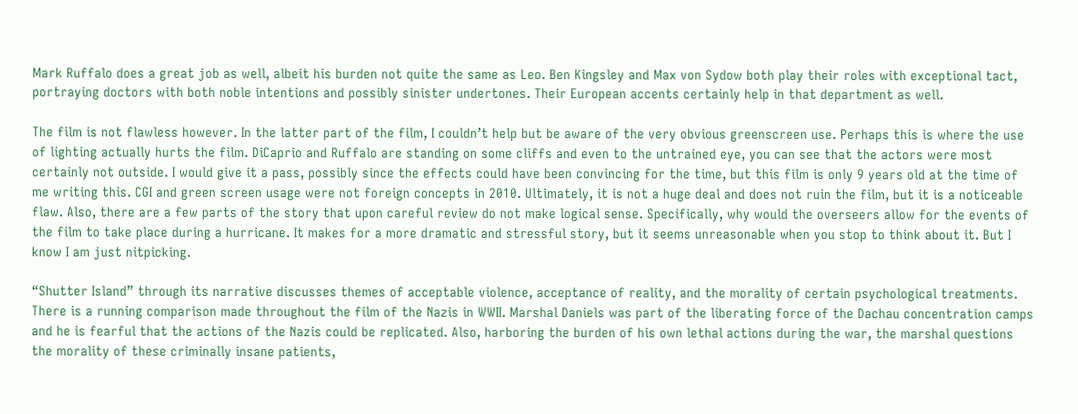Mark Ruffalo does a great job as well, albeit his burden not quite the same as Leo. Ben Kingsley and Max von Sydow both play their roles with exceptional tact, portraying doctors with both noble intentions and possibly sinister undertones. Their European accents certainly help in that department as well.

The film is not flawless however. In the latter part of the film, I couldn’t help but be aware of the very obvious greenscreen use. Perhaps this is where the use of lighting actually hurts the film. DiCaprio and Ruffalo are standing on some cliffs and even to the untrained eye, you can see that the actors were most certainly not outside. I would give it a pass, possibly since the effects could have been convincing for the time, but this film is only 9 years old at the time of me writing this. CGI and green screen usage were not foreign concepts in 2010. Ultimately, it is not a huge deal and does not ruin the film, but it is a noticeable flaw. Also, there are a few parts of the story that upon careful review do not make logical sense. Specifically, why would the overseers allow for the events of the film to take place during a hurricane. It makes for a more dramatic and stressful story, but it seems unreasonable when you stop to think about it. But I know I am just nitpicking.

“Shutter Island” through its narrative discusses themes of acceptable violence, acceptance of reality, and the morality of certain psychological treatments. There is a running comparison made throughout the film of the Nazis in WWII. Marshal Daniels was part of the liberating force of the Dachau concentration camps and he is fearful that the actions of the Nazis could be replicated. Also, harboring the burden of his own lethal actions during the war, the marshal questions the morality of these criminally insane patients,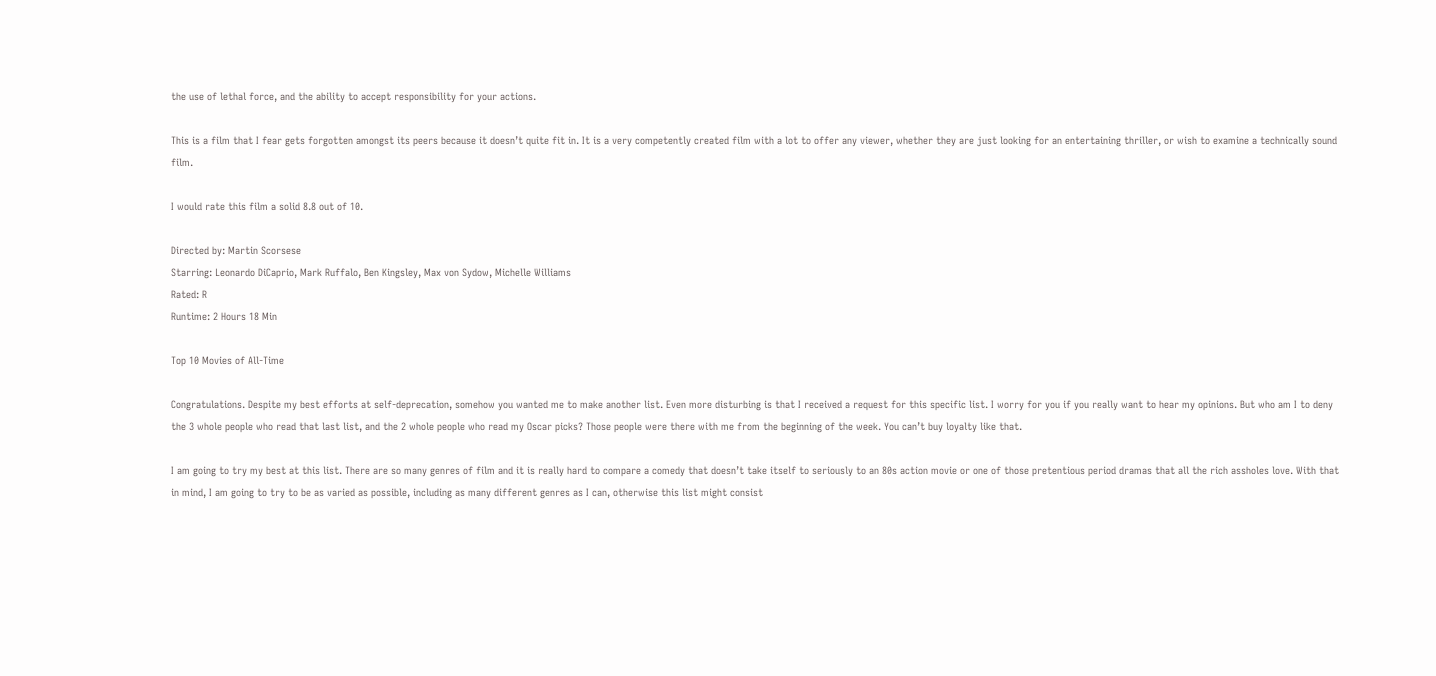the use of lethal force, and the ability to accept responsibility for your actions.

This is a film that I fear gets forgotten amongst its peers because it doesn’t quite fit in. It is a very competently created film with a lot to offer any viewer, whether they are just looking for an entertaining thriller, or wish to examine a technically sound film.

I would rate this film a solid 8.8 out of 10.

Directed by: Martin Scorsese
Starring: Leonardo DiCaprio, Mark Ruffalo, Ben Kingsley, Max von Sydow, Michelle Williams
Rated: R
Runtime: 2 Hours 18 Min

Top 10 Movies of All-Time

Congratulations. Despite my best efforts at self-deprecation, somehow you wanted me to make another list. Even more disturbing is that I received a request for this specific list. I worry for you if you really want to hear my opinions. But who am I to deny the 3 whole people who read that last list, and the 2 whole people who read my Oscar picks? Those people were there with me from the beginning of the week. You can’t buy loyalty like that.

I am going to try my best at this list. There are so many genres of film and it is really hard to compare a comedy that doesn’t take itself to seriously to an 80s action movie or one of those pretentious period dramas that all the rich assholes love. With that in mind, I am going to try to be as varied as possible, including as many different genres as I can, otherwise this list might consist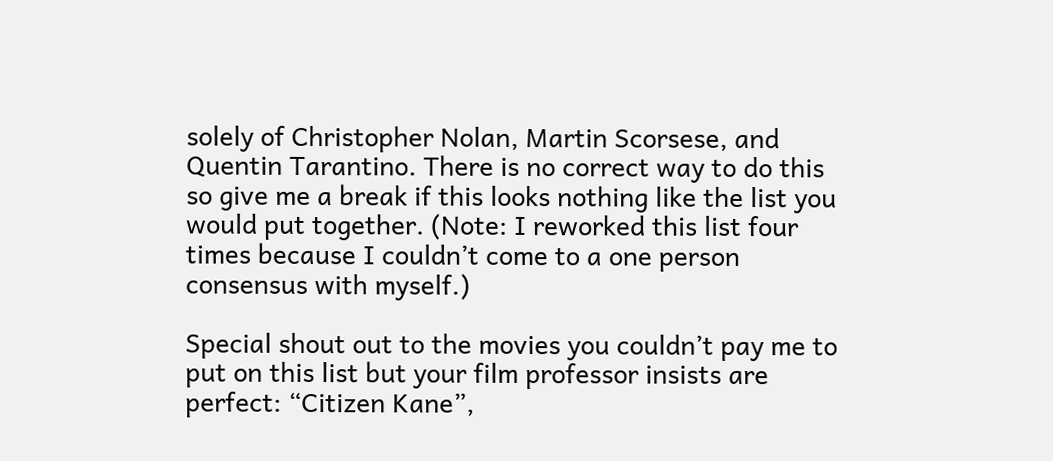solely of Christopher Nolan, Martin Scorsese, and Quentin Tarantino. There is no correct way to do this so give me a break if this looks nothing like the list you would put together. (Note: I reworked this list four times because I couldn’t come to a one person consensus with myself.)

Special shout out to the movies you couldn’t pay me to put on this list but your film professor insists are perfect: “Citizen Kane”,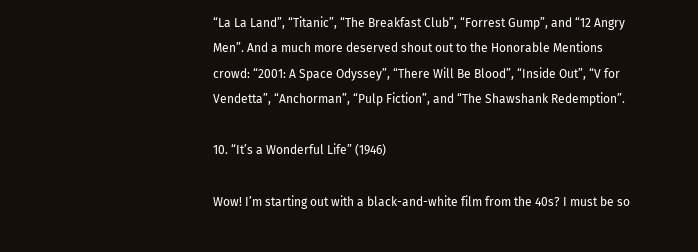“La La Land”, “Titanic”, “The Breakfast Club”, “Forrest Gump”, and “12 Angry Men”. And a much more deserved shout out to the Honorable Mentions crowd: “2001: A Space Odyssey”, “There Will Be Blood”, “Inside Out”, “V for Vendetta”, “Anchorman”, “Pulp Fiction”, and “The Shawshank Redemption”.

10. “It’s a Wonderful Life” (1946)

Wow! I’m starting out with a black-and-white film from the 40s? I must be so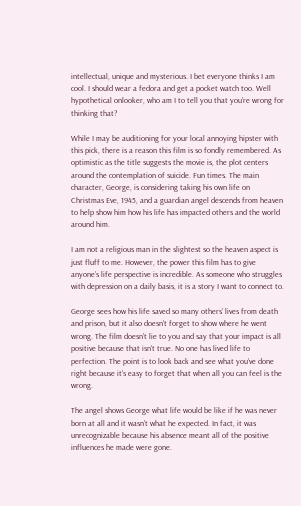intellectual, unique and mysterious. I bet everyone thinks I am cool. I should wear a fedora and get a pocket watch too. Well hypothetical onlooker, who am I to tell you that you’re wrong for thinking that?

While I may be auditioning for your local annoying hipster with this pick, there is a reason this film is so fondly remembered. As optimistic as the title suggests the movie is, the plot centers around the contemplation of suicide. Fun times. The main character, George, is considering taking his own life on Christmas Eve, 1945, and a guardian angel descends from heaven to help show him how his life has impacted others and the world around him.

I am not a religious man in the slightest so the heaven aspect is just fluff to me. However, the power this film has to give anyone’s life perspective is incredible. As someone who struggles with depression on a daily basis, it is a story I want to connect to.

George sees how his life saved so many others’ lives from death and prison, but it also doesn’t forget to show where he went wrong. The film doesn’t lie to you and say that your impact is all positive because that isn’t true. No one has lived life to perfection. The point is to look back and see what you’ve done right because it’s easy to forget that when all you can feel is the wrong.

The angel shows George what life would be like if he was never born at all and it wasn’t what he expected. In fact, it was unrecognizable because his absence meant all of the positive influences he made were gone.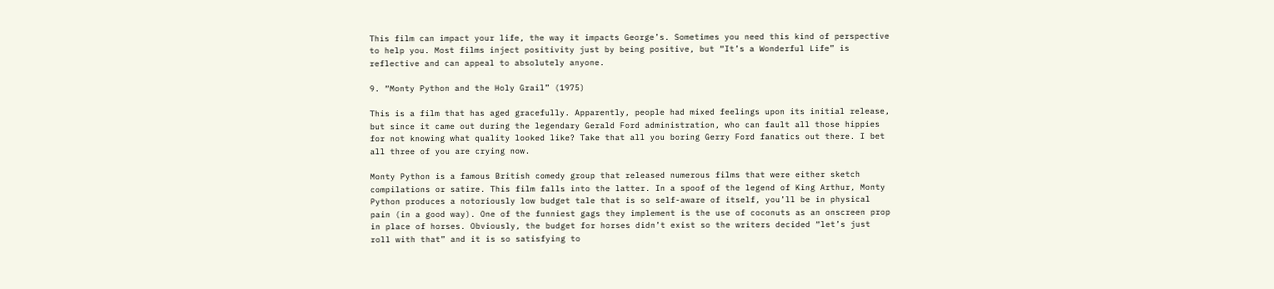This film can impact your life, the way it impacts George’s. Sometimes you need this kind of perspective to help you. Most films inject positivity just by being positive, but “It’s a Wonderful Life” is reflective and can appeal to absolutely anyone.

9. “Monty Python and the Holy Grail” (1975)

This is a film that has aged gracefully. Apparently, people had mixed feelings upon its initial release, but since it came out during the legendary Gerald Ford administration, who can fault all those hippies for not knowing what quality looked like? Take that all you boring Gerry Ford fanatics out there. I bet all three of you are crying now.

Monty Python is a famous British comedy group that released numerous films that were either sketch compilations or satire. This film falls into the latter. In a spoof of the legend of King Arthur, Monty Python produces a notoriously low budget tale that is so self-aware of itself, you’ll be in physical pain (in a good way). One of the funniest gags they implement is the use of coconuts as an onscreen prop in place of horses. Obviously, the budget for horses didn’t exist so the writers decided “let’s just roll with that” and it is so satisfying to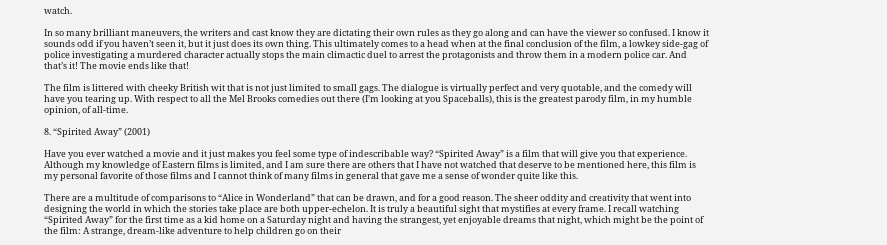watch.

In so many brilliant maneuvers, the writers and cast know they are dictating their own rules as they go along and can have the viewer so confused. I know it sounds odd if you haven’t seen it, but it just does its own thing. This ultimately comes to a head when at the final conclusion of the film, a lowkey side-gag of police investigating a murdered character actually stops the main climactic duel to arrest the protagonists and throw them in a modern police car. And that’s it! The movie ends like that!

The film is littered with cheeky British wit that is not just limited to small gags. The dialogue is virtually perfect and very quotable, and the comedy will have you tearing up. With respect to all the Mel Brooks comedies out there (I’m looking at you Spaceballs), this is the greatest parody film, in my humble opinion, of all-time.

8. “Spirited Away” (2001)

Have you ever watched a movie and it just makes you feel some type of indescribable way? “Spirited Away” is a film that will give you that experience. Although my knowledge of Eastern films is limited, and I am sure there are others that I have not watched that deserve to be mentioned here, this film is my personal favorite of those films and I cannot think of many films in general that gave me a sense of wonder quite like this.

There are a multitude of comparisons to “Alice in Wonderland” that can be drawn, and for a good reason. The sheer oddity and creativity that went into designing the world in which the stories take place are both upper-echelon. It is truly a beautiful sight that mystifies at every frame. I recall watching “Spirited Away” for the first time as a kid home on a Saturday night and having the strangest, yet enjoyable dreams that night, which might be the point of the film: A strange, dream-like adventure to help children go on their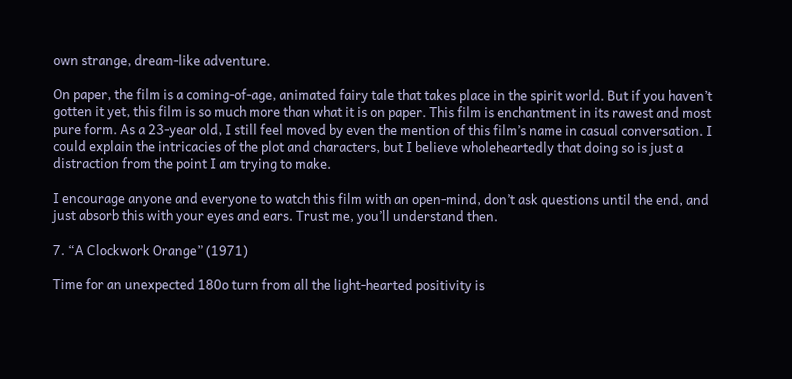own strange, dream-like adventure.

On paper, the film is a coming-of-age, animated fairy tale that takes place in the spirit world. But if you haven’t gotten it yet, this film is so much more than what it is on paper. This film is enchantment in its rawest and most pure form. As a 23-year old, I still feel moved by even the mention of this film’s name in casual conversation. I could explain the intricacies of the plot and characters, but I believe wholeheartedly that doing so is just a distraction from the point I am trying to make.

I encourage anyone and everyone to watch this film with an open-mind, don’t ask questions until the end, and just absorb this with your eyes and ears. Trust me, you’ll understand then.

7. “A Clockwork Orange” (1971)

Time for an unexpected 180o turn from all the light-hearted positivity is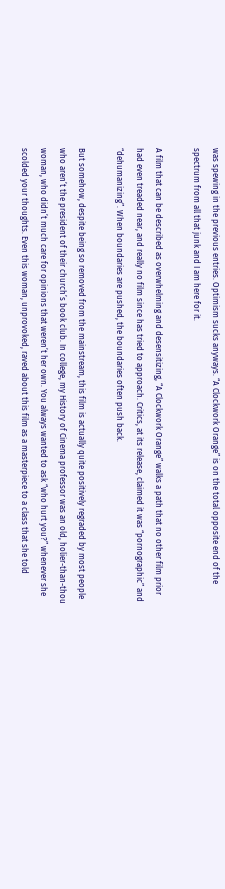was spewing in the previous entries. Optimism sucks anyways. “A Clockwork Orange” is on the total opposite end of the spectrum from all that junk and I am here for it.

A film that can be described as overwhelming and desensitizing, “A Clockwork Orange” walks a path that no other film prior had even treaded near, and really no film since has tried to approach. Critics, at its release, claimed it was “pornographic” and “dehumanizing”. When boundaries are pushed, the boundaries often push back.

But somehow, despite being so removed from the mainstream, this film is actually quite positively regraded by most people who aren’t the president of their church’s book club. In college, my History of Cinema professor was an old, holier-than-thou woman, who didn’t much care for opinions that weren’t her own. You always wanted to ask “who hurt you?” whenever she scolded your thoughts. Even this woman, unprovoked, raved about this film as a masterpiece to a class that she told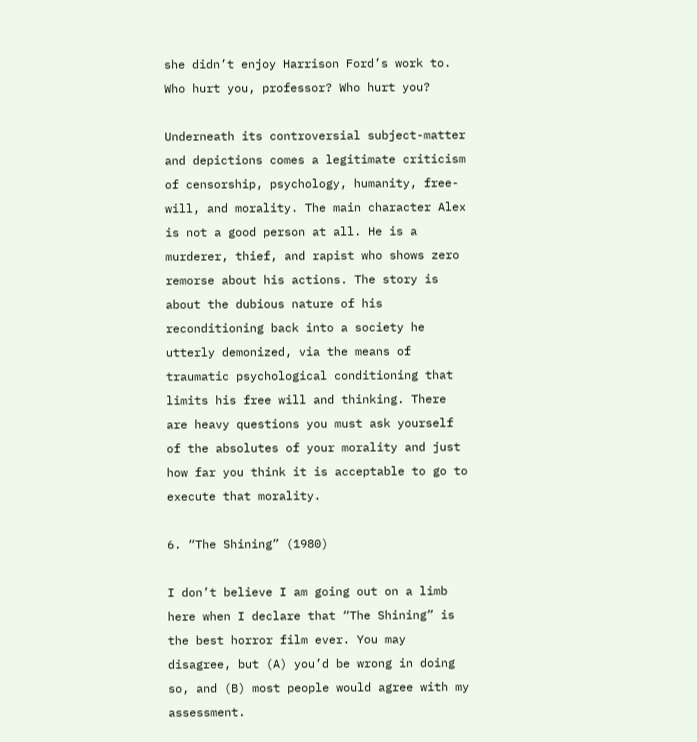she didn’t enjoy Harrison Ford’s work to. Who hurt you, professor? Who hurt you?

Underneath its controversial subject-matter and depictions comes a legitimate criticism of censorship, psychology, humanity, free-will, and morality. The main character Alex is not a good person at all. He is a murderer, thief, and rapist who shows zero remorse about his actions. The story is about the dubious nature of his reconditioning back into a society he utterly demonized, via the means of traumatic psychological conditioning that limits his free will and thinking. There are heavy questions you must ask yourself of the absolutes of your morality and just how far you think it is acceptable to go to execute that morality.

6. “The Shining” (1980)

I don’t believe I am going out on a limb here when I declare that “The Shining” is the best horror film ever. You may disagree, but (A) you’d be wrong in doing so, and (B) most people would agree with my assessment.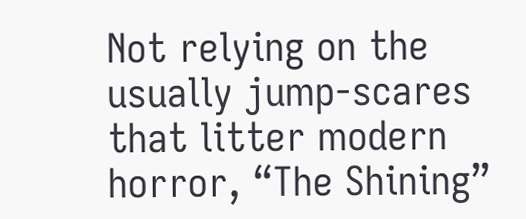Not relying on the usually jump-scares that litter modern horror, “The Shining”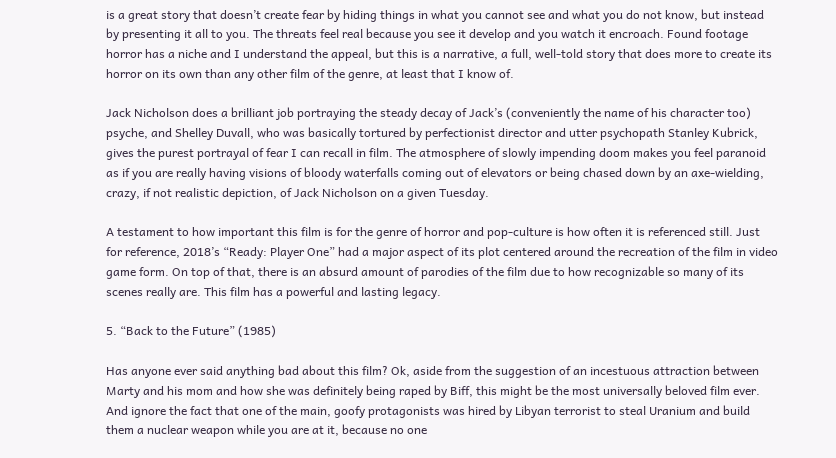is a great story that doesn’t create fear by hiding things in what you cannot see and what you do not know, but instead by presenting it all to you. The threats feel real because you see it develop and you watch it encroach. Found footage horror has a niche and I understand the appeal, but this is a narrative, a full, well-told story that does more to create its horror on its own than any other film of the genre, at least that I know of.

Jack Nicholson does a brilliant job portraying the steady decay of Jack’s (conveniently the name of his character too) psyche, and Shelley Duvall, who was basically tortured by perfectionist director and utter psychopath Stanley Kubrick, gives the purest portrayal of fear I can recall in film. The atmosphere of slowly impending doom makes you feel paranoid as if you are really having visions of bloody waterfalls coming out of elevators or being chased down by an axe-wielding, crazy, if not realistic depiction, of Jack Nicholson on a given Tuesday.

A testament to how important this film is for the genre of horror and pop-culture is how often it is referenced still. Just for reference, 2018’s “Ready: Player One” had a major aspect of its plot centered around the recreation of the film in video game form. On top of that, there is an absurd amount of parodies of the film due to how recognizable so many of its scenes really are. This film has a powerful and lasting legacy.

5. “Back to the Future” (1985)

Has anyone ever said anything bad about this film? Ok, aside from the suggestion of an incestuous attraction between Marty and his mom and how she was definitely being raped by Biff, this might be the most universally beloved film ever. And ignore the fact that one of the main, goofy protagonists was hired by Libyan terrorist to steal Uranium and build them a nuclear weapon while you are at it, because no one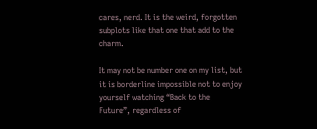cares, nerd. It is the weird, forgotten subplots like that one that add to the charm.

It may not be number one on my list, but it is borderline impossible not to enjoy yourself watching “Back to the Future”, regardless of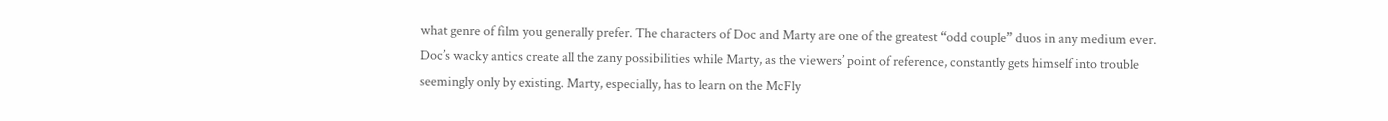what genre of film you generally prefer. The characters of Doc and Marty are one of the greatest “odd couple” duos in any medium ever. Doc’s wacky antics create all the zany possibilities while Marty, as the viewers’ point of reference, constantly gets himself into trouble seemingly only by existing. Marty, especially, has to learn on the McFly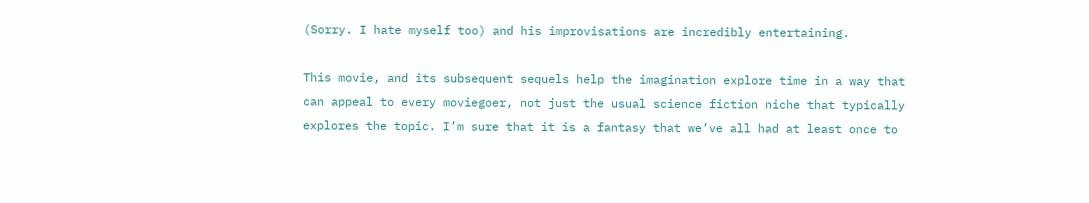(Sorry. I hate myself too) and his improvisations are incredibly entertaining.

This movie, and its subsequent sequels help the imagination explore time in a way that can appeal to every moviegoer, not just the usual science fiction niche that typically explores the topic. I’m sure that it is a fantasy that we’ve all had at least once to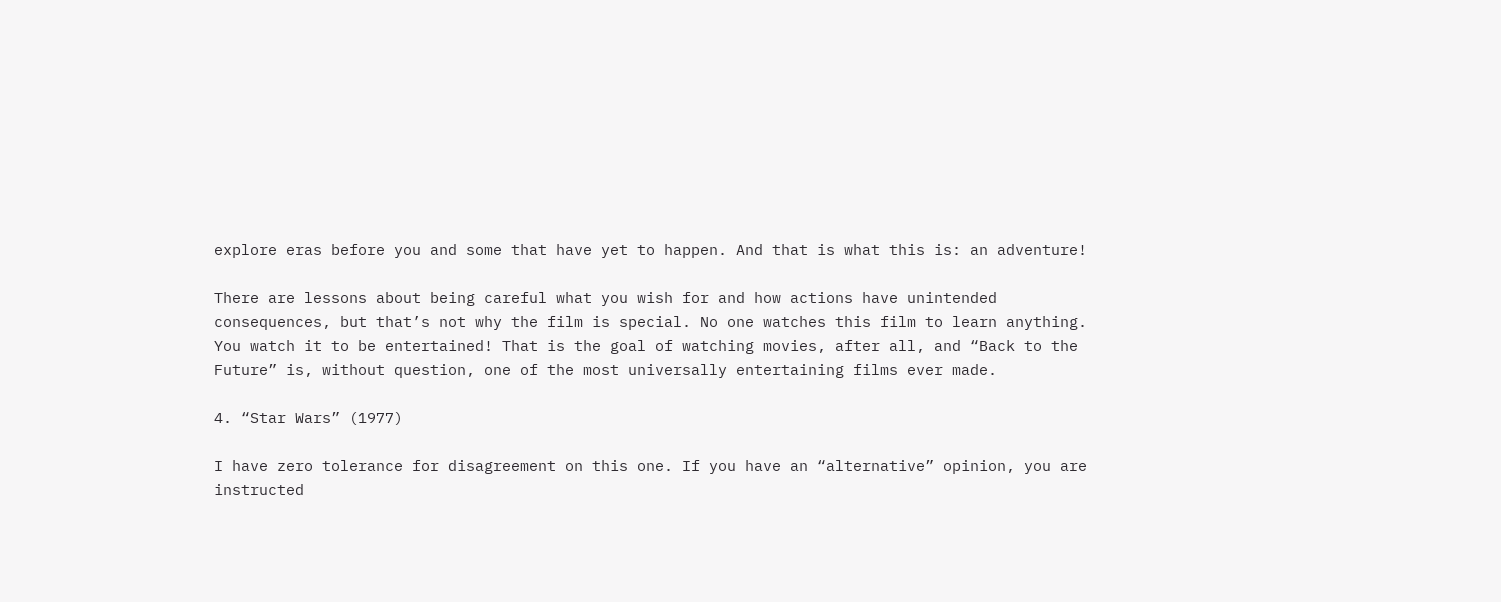explore eras before you and some that have yet to happen. And that is what this is: an adventure!

There are lessons about being careful what you wish for and how actions have unintended consequences, but that’s not why the film is special. No one watches this film to learn anything. You watch it to be entertained! That is the goal of watching movies, after all, and “Back to the Future” is, without question, one of the most universally entertaining films ever made.

4. “Star Wars” (1977)

I have zero tolerance for disagreement on this one. If you have an “alternative” opinion, you are instructed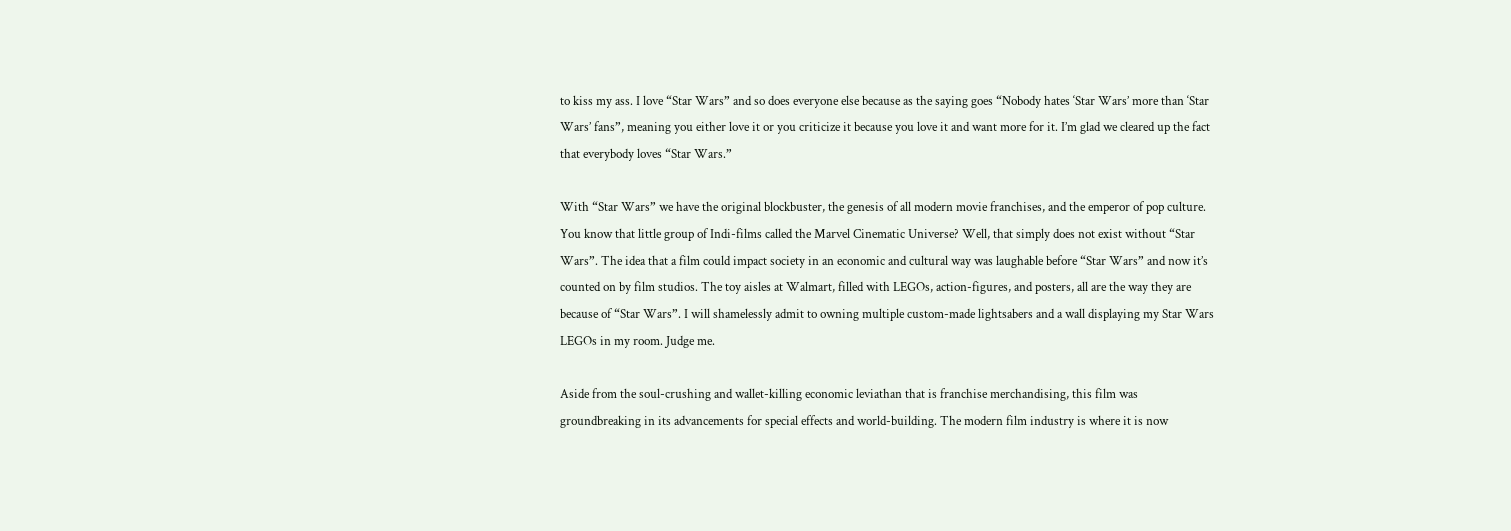to kiss my ass. I love “Star Wars” and so does everyone else because as the saying goes “Nobody hates ‘Star Wars’ more than ‘Star Wars’ fans”, meaning you either love it or you criticize it because you love it and want more for it. I’m glad we cleared up the fact that everybody loves “Star Wars.”

With “Star Wars” we have the original blockbuster, the genesis of all modern movie franchises, and the emperor of pop culture. You know that little group of Indi-films called the Marvel Cinematic Universe? Well, that simply does not exist without “Star Wars”. The idea that a film could impact society in an economic and cultural way was laughable before “Star Wars” and now it’s counted on by film studios. The toy aisles at Walmart, filled with LEGOs, action-figures, and posters, all are the way they are because of “Star Wars”. I will shamelessly admit to owning multiple custom-made lightsabers and a wall displaying my Star Wars LEGOs in my room. Judge me.

Aside from the soul-crushing and wallet-killing economic leviathan that is franchise merchandising, this film was groundbreaking in its advancements for special effects and world-building. The modern film industry is where it is now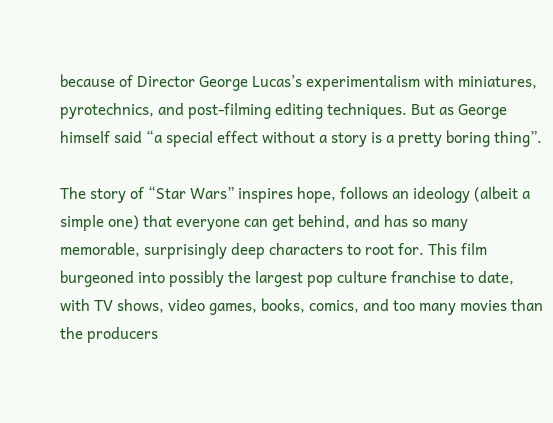because of Director George Lucas’s experimentalism with miniatures, pyrotechnics, and post-filming editing techniques. But as George himself said “a special effect without a story is a pretty boring thing”.

The story of “Star Wars” inspires hope, follows an ideology (albeit a simple one) that everyone can get behind, and has so many memorable, surprisingly deep characters to root for. This film burgeoned into possibly the largest pop culture franchise to date, with TV shows, video games, books, comics, and too many movies than the producers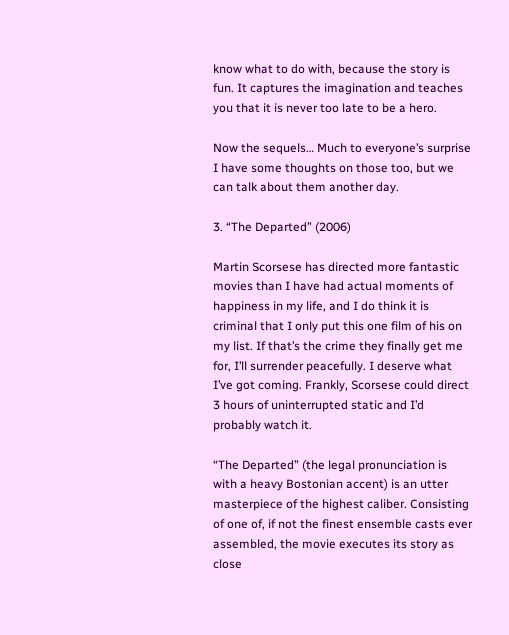know what to do with, because the story is fun. It captures the imagination and teaches you that it is never too late to be a hero.

Now the sequels… Much to everyone’s surprise I have some thoughts on those too, but we can talk about them another day.

3. “The Departed” (2006)

Martin Scorsese has directed more fantastic movies than I have had actual moments of happiness in my life, and I do think it is criminal that I only put this one film of his on my list. If that’s the crime they finally get me for, I’ll surrender peacefully. I deserve what I’ve got coming. Frankly, Scorsese could direct 3 hours of uninterrupted static and I’d probably watch it.

“The Departed” (the legal pronunciation is with a heavy Bostonian accent) is an utter masterpiece of the highest caliber. Consisting of one of, if not the finest ensemble casts ever assembled, the movie executes its story as close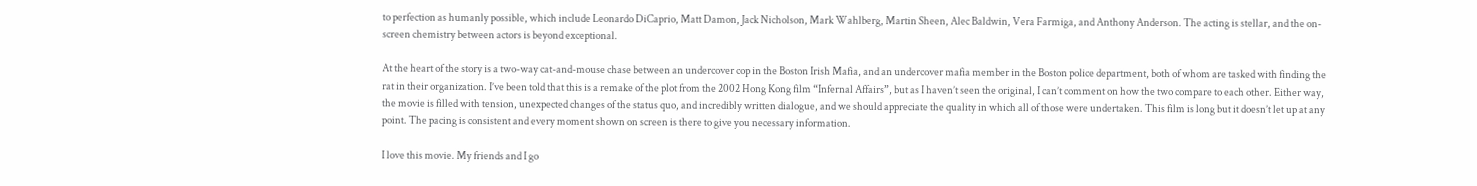to perfection as humanly possible, which include Leonardo DiCaprio, Matt Damon, Jack Nicholson, Mark Wahlberg, Martin Sheen, Alec Baldwin, Vera Farmiga, and Anthony Anderson. The acting is stellar, and the on-screen chemistry between actors is beyond exceptional.

At the heart of the story is a two-way cat-and-mouse chase between an undercover cop in the Boston Irish Mafia, and an undercover mafia member in the Boston police department, both of whom are tasked with finding the rat in their organization. I’ve been told that this is a remake of the plot from the 2002 Hong Kong film “Infernal Affairs”, but as I haven’t seen the original, I can’t comment on how the two compare to each other. Either way, the movie is filled with tension, unexpected changes of the status quo, and incredibly written dialogue, and we should appreciate the quality in which all of those were undertaken. This film is long but it doesn’t let up at any point. The pacing is consistent and every moment shown on screen is there to give you necessary information.

I love this movie. My friends and I go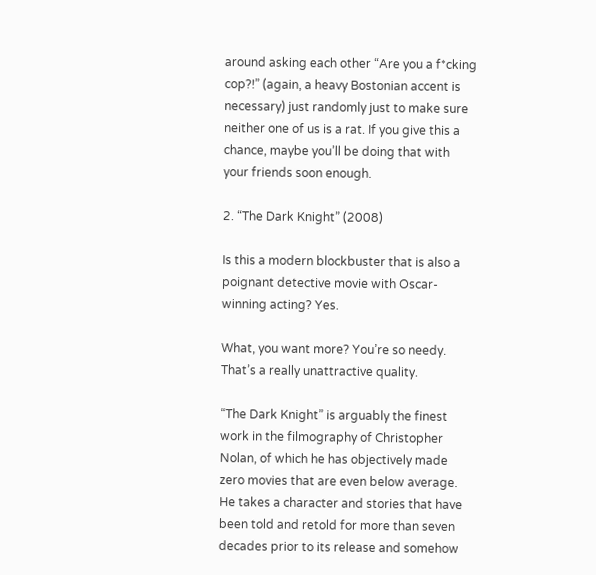around asking each other “Are you a f*cking cop?!” (again, a heavy Bostonian accent is necessary) just randomly just to make sure neither one of us is a rat. If you give this a chance, maybe you’ll be doing that with your friends soon enough.

2. “The Dark Knight” (2008)

Is this a modern blockbuster that is also a poignant detective movie with Oscar-winning acting? Yes.

What, you want more? You’re so needy. That’s a really unattractive quality.

“The Dark Knight” is arguably the finest work in the filmography of Christopher Nolan, of which he has objectively made zero movies that are even below average. He takes a character and stories that have been told and retold for more than seven decades prior to its release and somehow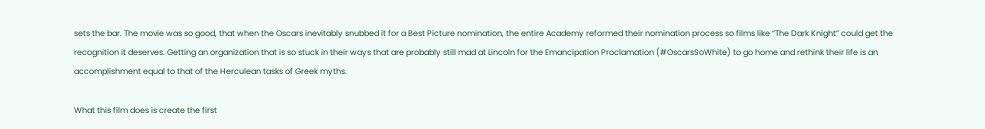sets the bar. The movie was so good, that when the Oscars inevitably snubbed it for a Best Picture nomination, the entire Academy reformed their nomination process so films like “The Dark Knight” could get the recognition it deserves. Getting an organization that is so stuck in their ways that are probably still mad at Lincoln for the Emancipation Proclamation (#OscarsSoWhite) to go home and rethink their life is an accomplishment equal to that of the Herculean tasks of Greek myths.

What this film does is create the first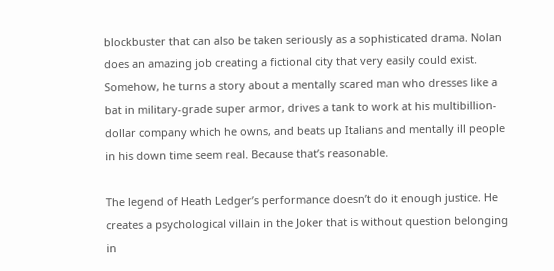blockbuster that can also be taken seriously as a sophisticated drama. Nolan does an amazing job creating a fictional city that very easily could exist. Somehow, he turns a story about a mentally scared man who dresses like a bat in military-grade super armor, drives a tank to work at his multibillion-dollar company which he owns, and beats up Italians and mentally ill people in his down time seem real. Because that’s reasonable.

The legend of Heath Ledger’s performance doesn’t do it enough justice. He creates a psychological villain in the Joker that is without question belonging in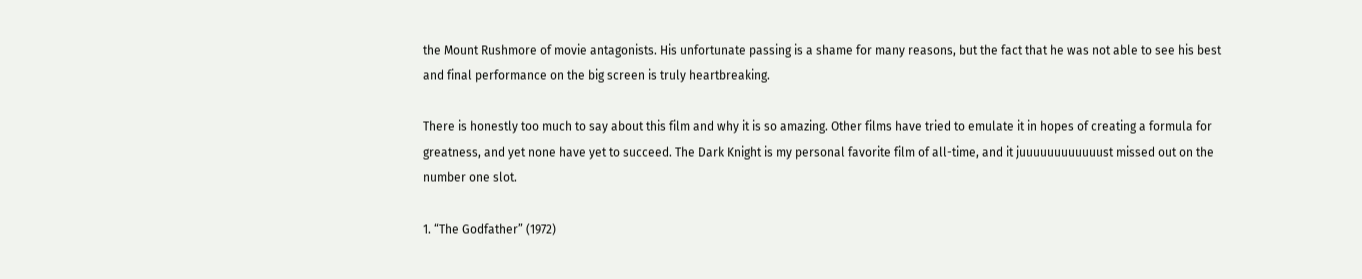the Mount Rushmore of movie antagonists. His unfortunate passing is a shame for many reasons, but the fact that he was not able to see his best and final performance on the big screen is truly heartbreaking.

There is honestly too much to say about this film and why it is so amazing. Other films have tried to emulate it in hopes of creating a formula for greatness, and yet none have yet to succeed. The Dark Knight is my personal favorite film of all-time, and it juuuuuuuuuuuust missed out on the number one slot.

1. “The Godfather” (1972)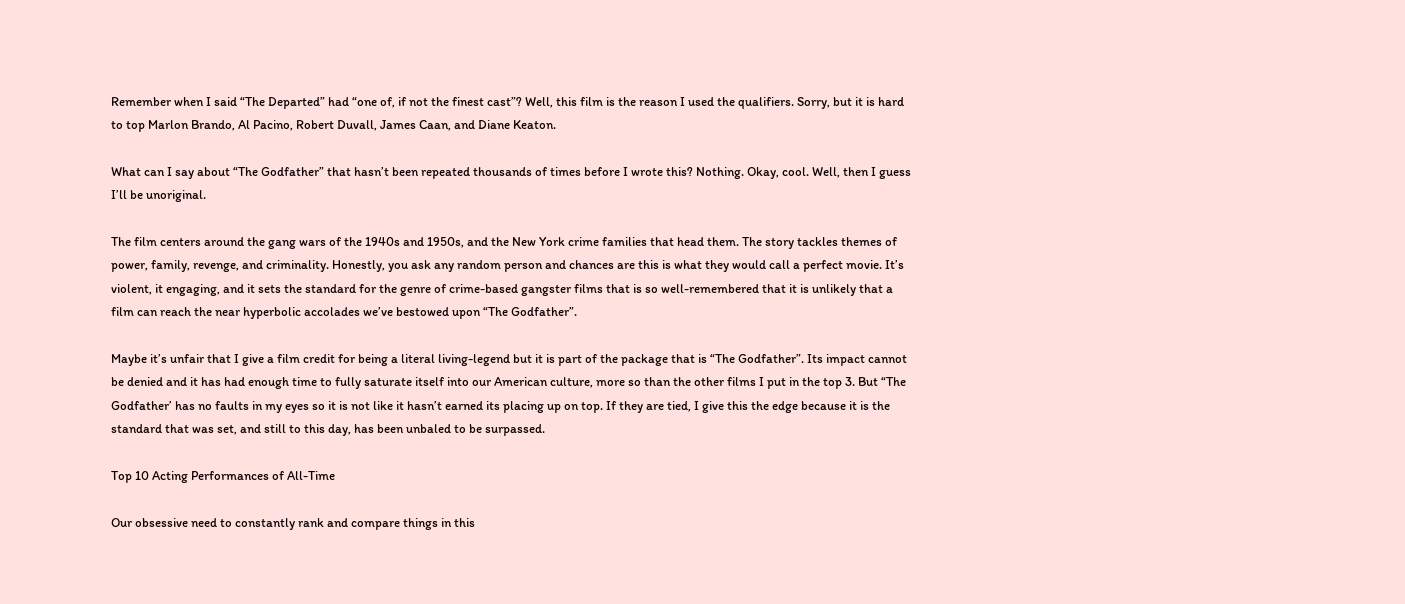Remember when I said “The Departed” had “one of, if not the finest cast”? Well, this film is the reason I used the qualifiers. Sorry, but it is hard to top Marlon Brando, Al Pacino, Robert Duvall, James Caan, and Diane Keaton.

What can I say about “The Godfather” that hasn’t been repeated thousands of times before I wrote this? Nothing. Okay, cool. Well, then I guess I’ll be unoriginal.

The film centers around the gang wars of the 1940s and 1950s, and the New York crime families that head them. The story tackles themes of power, family, revenge, and criminality. Honestly, you ask any random person and chances are this is what they would call a perfect movie. It’s violent, it engaging, and it sets the standard for the genre of crime-based gangster films that is so well-remembered that it is unlikely that a film can reach the near hyperbolic accolades we’ve bestowed upon “The Godfather”.

Maybe it’s unfair that I give a film credit for being a literal living-legend but it is part of the package that is “The Godfather”. Its impact cannot be denied and it has had enough time to fully saturate itself into our American culture, more so than the other films I put in the top 3. But “The Godfather’ has no faults in my eyes so it is not like it hasn’t earned its placing up on top. If they are tied, I give this the edge because it is the standard that was set, and still to this day, has been unbaled to be surpassed.

Top 10 Acting Performances of All-Time

Our obsessive need to constantly rank and compare things in this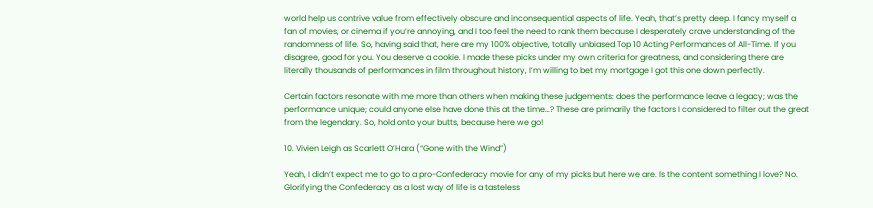world help us contrive value from effectively obscure and inconsequential aspects of life. Yeah, that’s pretty deep. I fancy myself a fan of movies, or cinema if you’re annoying, and I too feel the need to rank them because I desperately crave understanding of the randomness of life. So, having said that, here are my 100% objective, totally unbiased Top 10 Acting Performances of All-Time. If you disagree, good for you. You deserve a cookie. I made these picks under my own criteria for greatness, and considering there are literally thousands of performances in film throughout history, I’m willing to bet my mortgage I got this one down perfectly.

Certain factors resonate with me more than others when making these judgements: does the performance leave a legacy; was the performance unique; could anyone else have done this at the time…? These are primarily the factors I considered to filter out the great from the legendary. So, hold onto your butts, because here we go!

10. Vivien Leigh as Scarlett O’Hara (“Gone with the Wind”)

Yeah, I didn’t expect me to go to a pro-Confederacy movie for any of my picks but here we are. Is the content something I love? No. Glorifying the Confederacy as a lost way of life is a tasteless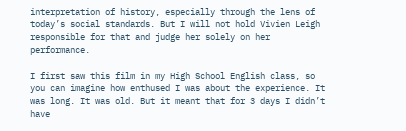interpretation of history, especially through the lens of today’s social standards. But I will not hold Vivien Leigh responsible for that and judge her solely on her performance.

I first saw this film in my High School English class, so you can imagine how enthused I was about the experience. It was long. It was old. But it meant that for 3 days I didn’t have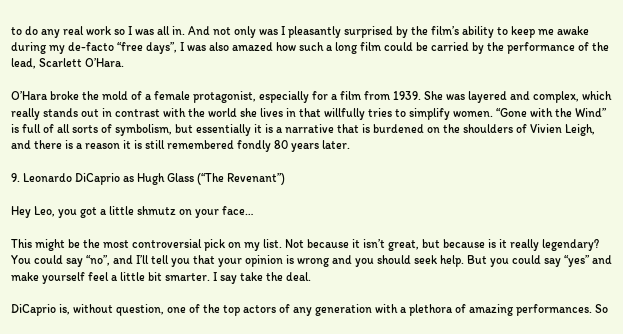to do any real work so I was all in. And not only was I pleasantly surprised by the film’s ability to keep me awake during my de-facto “free days”, I was also amazed how such a long film could be carried by the performance of the lead, Scarlett O’Hara.

O’Hara broke the mold of a female protagonist, especially for a film from 1939. She was layered and complex, which really stands out in contrast with the world she lives in that willfully tries to simplify women. “Gone with the Wind” is full of all sorts of symbolism, but essentially it is a narrative that is burdened on the shoulders of Vivien Leigh, and there is a reason it is still remembered fondly 80 years later.

9. Leonardo DiCaprio as Hugh Glass (“The Revenant”)

Hey Leo, you got a little shmutz on your face…

This might be the most controversial pick on my list. Not because it isn’t great, but because is it really legendary? You could say “no”, and I’ll tell you that your opinion is wrong and you should seek help. But you could say “yes” and make yourself feel a little bit smarter. I say take the deal.

DiCaprio is, without question, one of the top actors of any generation with a plethora of amazing performances. So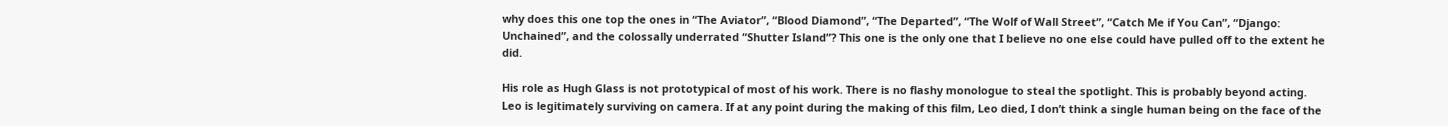why does this one top the ones in “The Aviator”, “Blood Diamond”, “The Departed”, “The Wolf of Wall Street”, “Catch Me if You Can”, “Django: Unchained”, and the colossally underrated “Shutter Island”? This one is the only one that I believe no one else could have pulled off to the extent he did.

His role as Hugh Glass is not prototypical of most of his work. There is no flashy monologue to steal the spotlight. This is probably beyond acting. Leo is legitimately surviving on camera. If at any point during the making of this film, Leo died, I don’t think a single human being on the face of the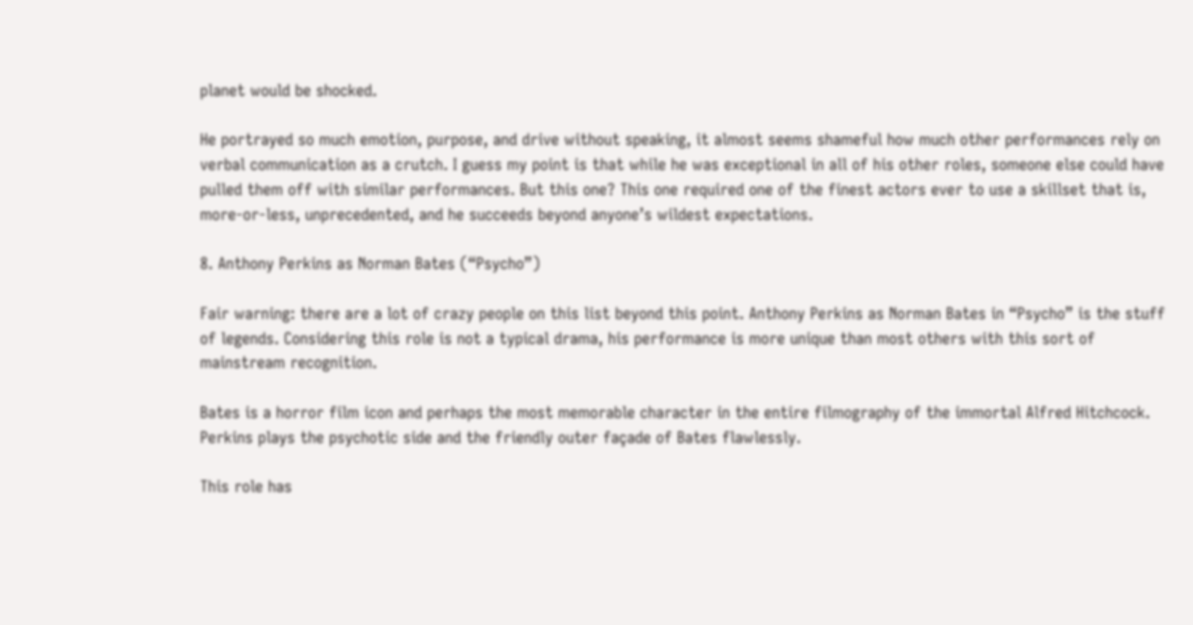planet would be shocked.

He portrayed so much emotion, purpose, and drive without speaking, it almost seems shameful how much other performances rely on verbal communication as a crutch. I guess my point is that while he was exceptional in all of his other roles, someone else could have pulled them off with similar performances. But this one? This one required one of the finest actors ever to use a skillset that is, more-or-less, unprecedented, and he succeeds beyond anyone’s wildest expectations.

8. Anthony Perkins as Norman Bates (“Psycho”)

Fair warning: there are a lot of crazy people on this list beyond this point. Anthony Perkins as Norman Bates in “Psycho” is the stuff of legends. Considering this role is not a typical drama, his performance is more unique than most others with this sort of mainstream recognition.

Bates is a horror film icon and perhaps the most memorable character in the entire filmography of the immortal Alfred Hitchcock. Perkins plays the psychotic side and the friendly outer façade of Bates flawlessly.

This role has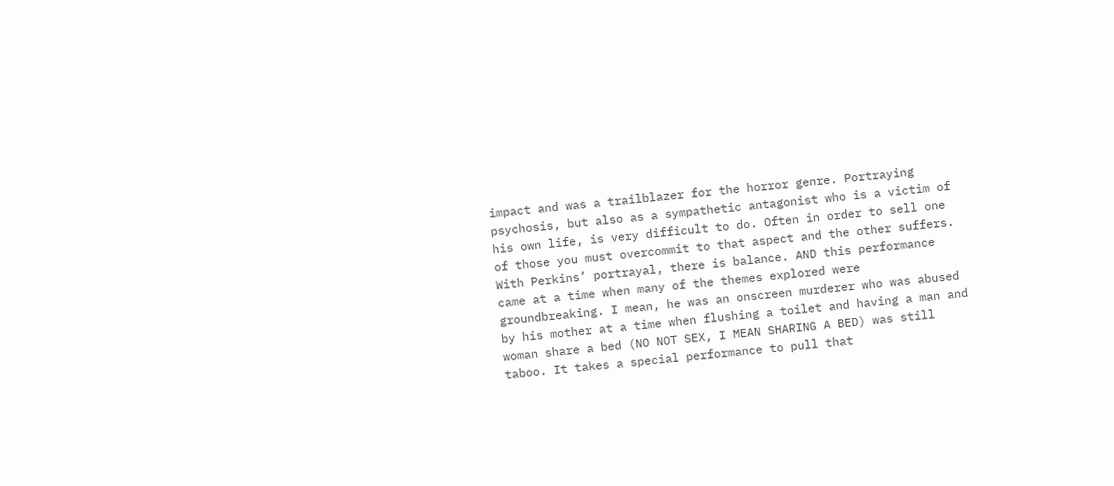impact and was a trailblazer for the horror genre. Portraying psychosis, but also as a sympathetic antagonist who is a victim of his own life, is very difficult to do. Often in order to sell one of those you must overcommit to that aspect and the other suffers. With Perkins’ portrayal, there is balance. AND this performance came at a time when many of the themes explored were groundbreaking. I mean, he was an onscreen murderer who was abused by his mother at a time when flushing a toilet and having a man and woman share a bed (NO NOT SEX, I MEAN SHARING A BED) was still taboo. It takes a special performance to pull that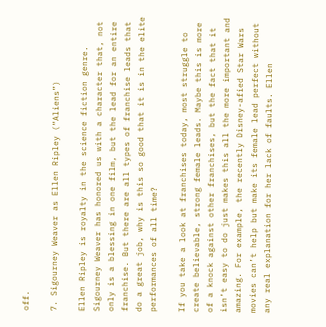off.

7. Sigourney Weaver as Ellen Ripley (“Aliens”)

Ellen Ripley is royalty in the science fiction genre. Sigourney Weaver has honored us with a character that, not only is a blessing in one film, but the lead for an entire franchise. But there are all types of franchise leads that do a great job, why is this so good that it is in the elite performances of all time?

If you take a look at franchises today, most struggle to create believable, strong female leads. Maybe this is more of a knock against other franchises, but the fact that it isn’t easy to do just makes this all the more important and amazing. For example, the recently Disney-afied Star Wars movies can’t help but make its female lead perfect without any real explanation for her lack of faults. Ellen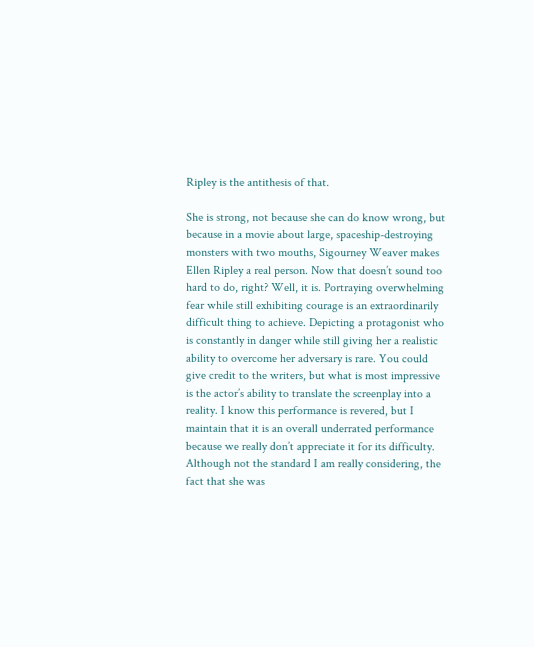Ripley is the antithesis of that.

She is strong, not because she can do know wrong, but because in a movie about large, spaceship-destroying monsters with two mouths, Sigourney Weaver makes Ellen Ripley a real person. Now that doesn’t sound too hard to do, right? Well, it is. Portraying overwhelming fear while still exhibiting courage is an extraordinarily difficult thing to achieve. Depicting a protagonist who is constantly in danger while still giving her a realistic ability to overcome her adversary is rare. You could give credit to the writers, but what is most impressive is the actor’s ability to translate the screenplay into a reality. I know this performance is revered, but I maintain that it is an overall underrated performance because we really don’t appreciate it for its difficulty. Although not the standard I am really considering, the fact that she was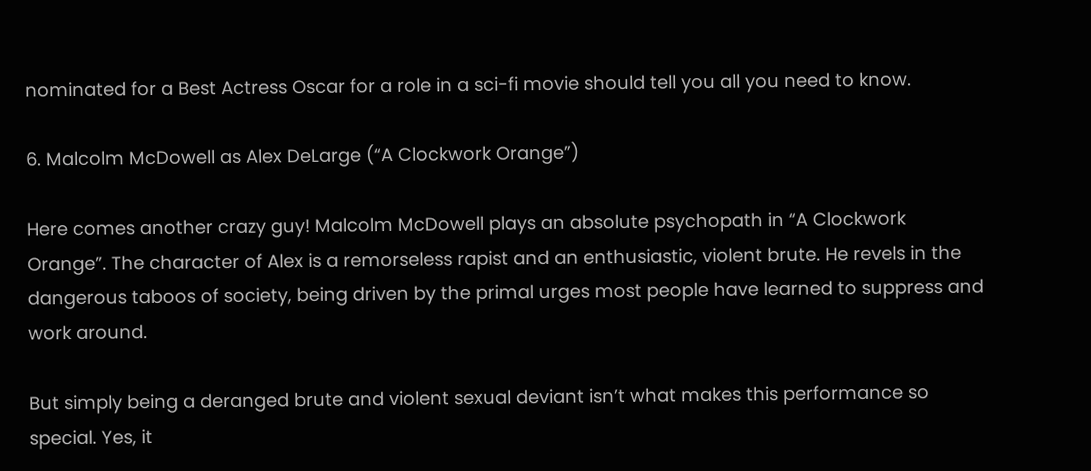nominated for a Best Actress Oscar for a role in a sci-fi movie should tell you all you need to know.

6. Malcolm McDowell as Alex DeLarge (“A Clockwork Orange”)

Here comes another crazy guy! Malcolm McDowell plays an absolute psychopath in “A Clockwork Orange”. The character of Alex is a remorseless rapist and an enthusiastic, violent brute. He revels in the dangerous taboos of society, being driven by the primal urges most people have learned to suppress and work around.

But simply being a deranged brute and violent sexual deviant isn’t what makes this performance so special. Yes, it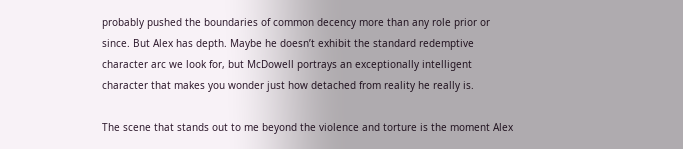probably pushed the boundaries of common decency more than any role prior or since. But Alex has depth. Maybe he doesn’t exhibit the standard redemptive character arc we look for, but McDowell portrays an exceptionally intelligent character that makes you wonder just how detached from reality he really is.

The scene that stands out to me beyond the violence and torture is the moment Alex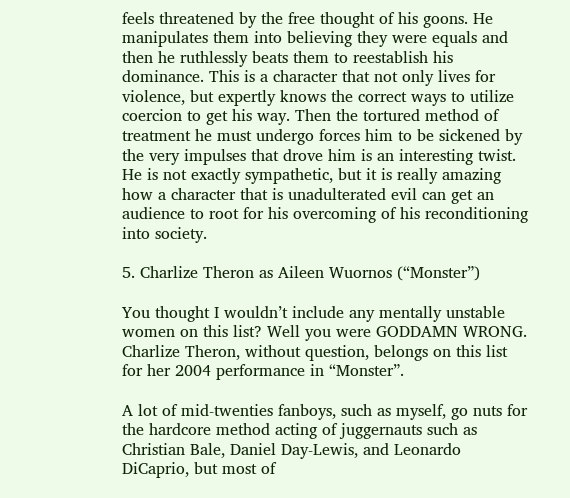feels threatened by the free thought of his goons. He manipulates them into believing they were equals and then he ruthlessly beats them to reestablish his dominance. This is a character that not only lives for violence, but expertly knows the correct ways to utilize coercion to get his way. Then the tortured method of treatment he must undergo forces him to be sickened by the very impulses that drove him is an interesting twist. He is not exactly sympathetic, but it is really amazing how a character that is unadulterated evil can get an audience to root for his overcoming of his reconditioning into society.

5. Charlize Theron as Aileen Wuornos (“Monster”)

You thought I wouldn’t include any mentally unstable women on this list? Well you were GODDAMN WRONG. Charlize Theron, without question, belongs on this list for her 2004 performance in “Monster”.

A lot of mid-twenties fanboys, such as myself, go nuts for the hardcore method acting of juggernauts such as Christian Bale, Daniel Day-Lewis, and Leonardo DiCaprio, but most of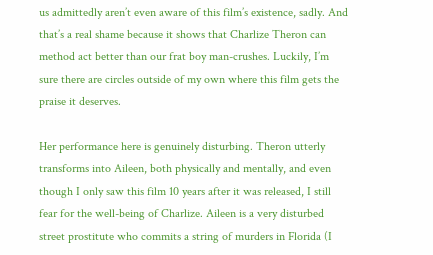us admittedly aren’t even aware of this film’s existence, sadly. And that’s a real shame because it shows that Charlize Theron can method act better than our frat boy man-crushes. Luckily, I’m sure there are circles outside of my own where this film gets the praise it deserves.

Her performance here is genuinely disturbing. Theron utterly transforms into Aileen, both physically and mentally, and even though I only saw this film 10 years after it was released, I still fear for the well-being of Charlize. Aileen is a very disturbed street prostitute who commits a string of murders in Florida (I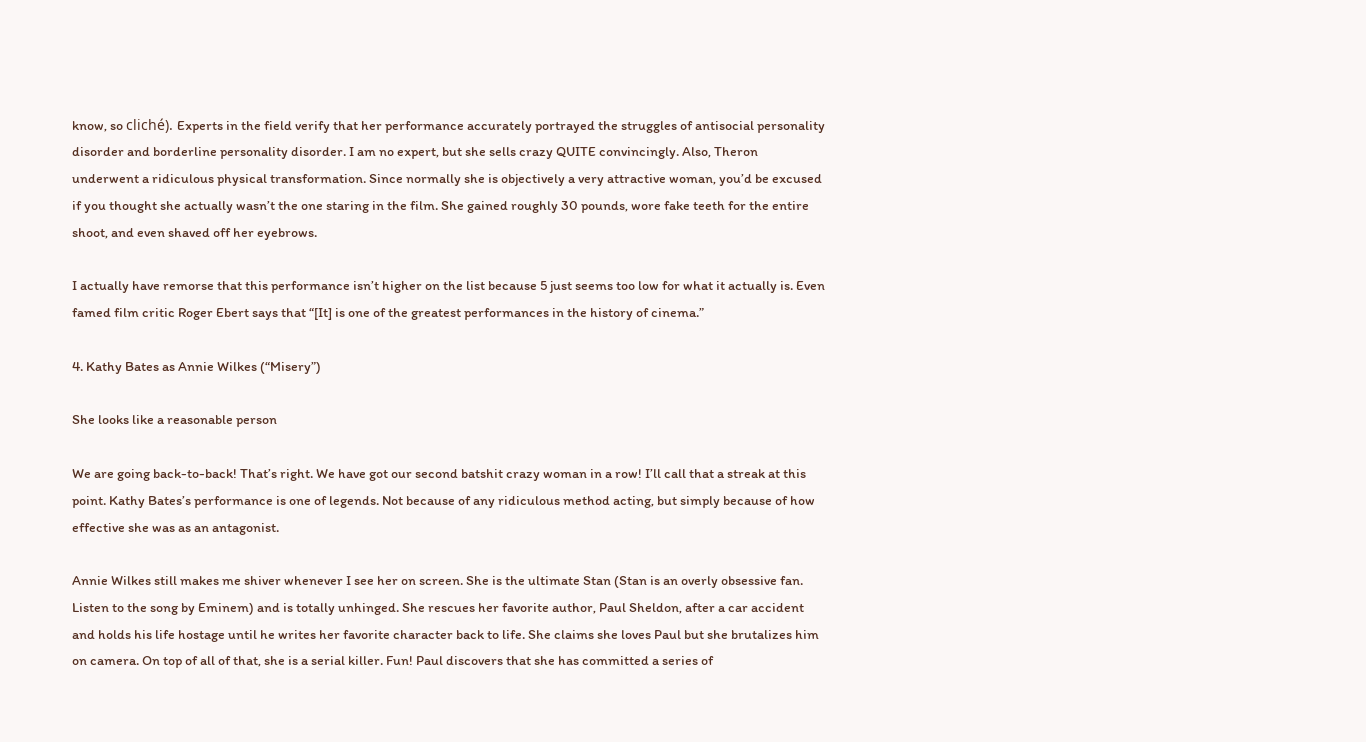know, so cliché). Experts in the field verify that her performance accurately portrayed the struggles of antisocial personality disorder and borderline personality disorder. I am no expert, but she sells crazy QUITE convincingly. Also, Theron underwent a ridiculous physical transformation. Since normally she is objectively a very attractive woman, you’d be excused if you thought she actually wasn’t the one staring in the film. She gained roughly 30 pounds, wore fake teeth for the entire shoot, and even shaved off her eyebrows.

I actually have remorse that this performance isn’t higher on the list because 5 just seems too low for what it actually is. Even famed film critic Roger Ebert says that “[It] is one of the greatest performances in the history of cinema.”

4. Kathy Bates as Annie Wilkes (“Misery”)

She looks like a reasonable person

We are going back-to-back! That’s right. We have got our second batshit crazy woman in a row! I’ll call that a streak at this point. Kathy Bates’s performance is one of legends. Not because of any ridiculous method acting, but simply because of how effective she was as an antagonist.

Annie Wilkes still makes me shiver whenever I see her on screen. She is the ultimate Stan (Stan is an overly obsessive fan. Listen to the song by Eminem) and is totally unhinged. She rescues her favorite author, Paul Sheldon, after a car accident and holds his life hostage until he writes her favorite character back to life. She claims she loves Paul but she brutalizes him on camera. On top of all of that, she is a serial killer. Fun! Paul discovers that she has committed a series of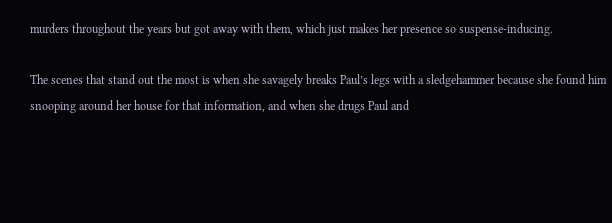murders throughout the years but got away with them, which just makes her presence so suspense-inducing.

The scenes that stand out the most is when she savagely breaks Paul’s legs with a sledgehammer because she found him snooping around her house for that information, and when she drugs Paul and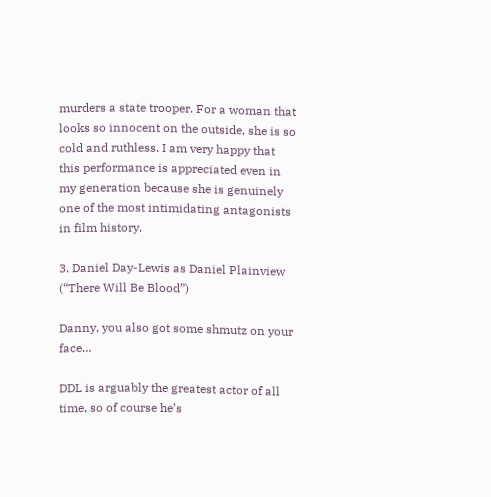murders a state trooper. For a woman that looks so innocent on the outside, she is so cold and ruthless. I am very happy that this performance is appreciated even in my generation because she is genuinely one of the most intimidating antagonists in film history.

3. Daniel Day-Lewis as Daniel Plainview (“There Will Be Blood”)

Danny, you also got some shmutz on your face…

DDL is arguably the greatest actor of all time, so of course he’s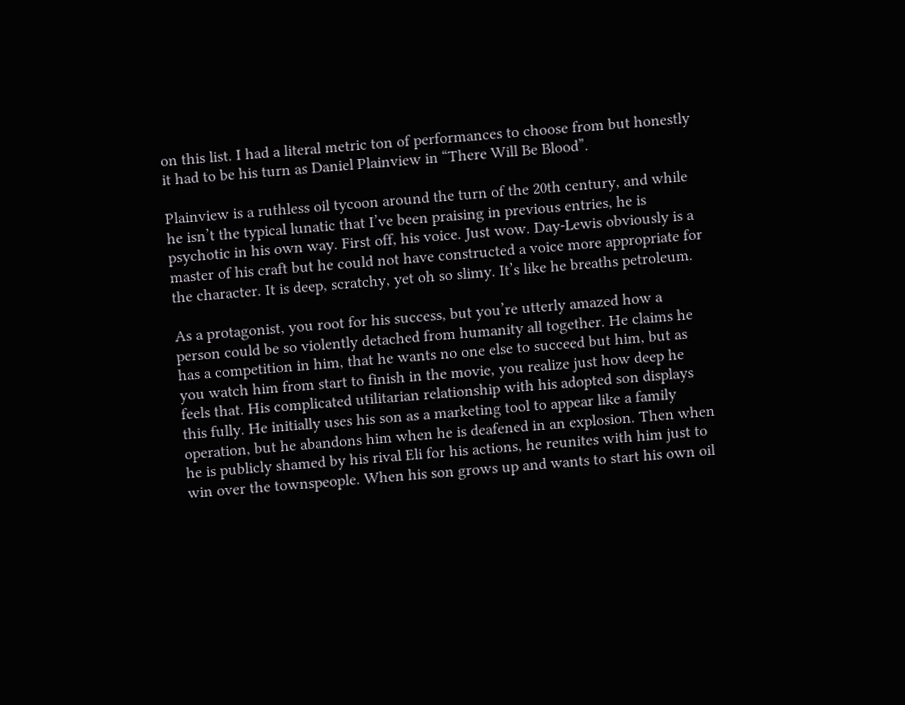on this list. I had a literal metric ton of performances to choose from but honestly it had to be his turn as Daniel Plainview in “There Will Be Blood”.

Plainview is a ruthless oil tycoon around the turn of the 20th century, and while he isn’t the typical lunatic that I’ve been praising in previous entries, he is psychotic in his own way. First off, his voice. Just wow. Day-Lewis obviously is a master of his craft but he could not have constructed a voice more appropriate for the character. It is deep, scratchy, yet oh so slimy. It’s like he breaths petroleum.

As a protagonist, you root for his success, but you’re utterly amazed how a person could be so violently detached from humanity all together. He claims he has a competition in him, that he wants no one else to succeed but him, but as you watch him from start to finish in the movie, you realize just how deep he feels that. His complicated utilitarian relationship with his adopted son displays this fully. He initially uses his son as a marketing tool to appear like a family operation, but he abandons him when he is deafened in an explosion. Then when he is publicly shamed by his rival Eli for his actions, he reunites with him just to win over the townspeople. When his son grows up and wants to start his own oil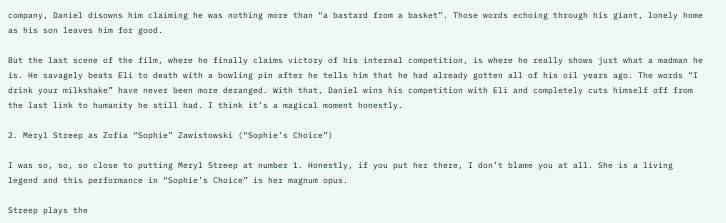company, Daniel disowns him claiming he was nothing more than “a bastard from a basket”. Those words echoing through his giant, lonely home as his son leaves him for good.

But the last scene of the film, where he finally claims victory of his internal competition, is where he really shows just what a madman he is. He savagely beats Eli to death with a bowling pin after he tells him that he had already gotten all of his oil years ago. The words “I drink your milkshake” have never been more deranged. With that, Daniel wins his competition with Eli and completely cuts himself off from the last link to humanity he still had. I think it’s a magical moment honestly.

2. Meryl Streep as Zofia “Sophie” Zawistowski (“Sophie’s Choice”)

I was so, so, so close to putting Meryl Streep at number 1. Honestly, if you put her there, I don’t blame you at all. She is a living legend and this performance in “Sophie’s Choice” is her magnum opus.

Streep plays the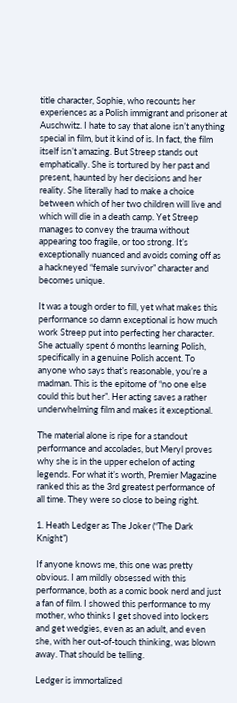title character, Sophie, who recounts her experiences as a Polish immigrant and prisoner at Auschwitz. I hate to say that alone isn’t anything special in film, but it kind of is. In fact, the film itself isn’t amazing. But Streep stands out emphatically. She is tortured by her past and present, haunted by her decisions and her reality. She literally had to make a choice between which of her two children will live and which will die in a death camp. Yet Streep manages to convey the trauma without appearing too fragile, or too strong. It’s exceptionally nuanced and avoids coming off as a hackneyed “female survivor” character and becomes unique.

It was a tough order to fill, yet what makes this performance so damn exceptional is how much work Streep put into perfecting her character. She actually spent 6 months learning Polish, specifically in a genuine Polish accent. To anyone who says that’s reasonable, you’re a madman. This is the epitome of “no one else could this but her”. Her acting saves a rather underwhelming film and makes it exceptional.

The material alone is ripe for a standout performance and accolades, but Meryl proves why she is in the upper echelon of acting legends. For what it’s worth, Premier Magazine ranked this as the 3rd greatest performance of all time. They were so close to being right.

1. Heath Ledger as The Joker (“The Dark Knight”)

If anyone knows me, this one was pretty obvious. I am mildly obsessed with this performance, both as a comic book nerd and just a fan of film. I showed this performance to my mother, who thinks I get shoved into lockers and get wedgies, even as an adult, and even she, with her out-of-touch thinking, was blown away. That should be telling.

Ledger is immortalized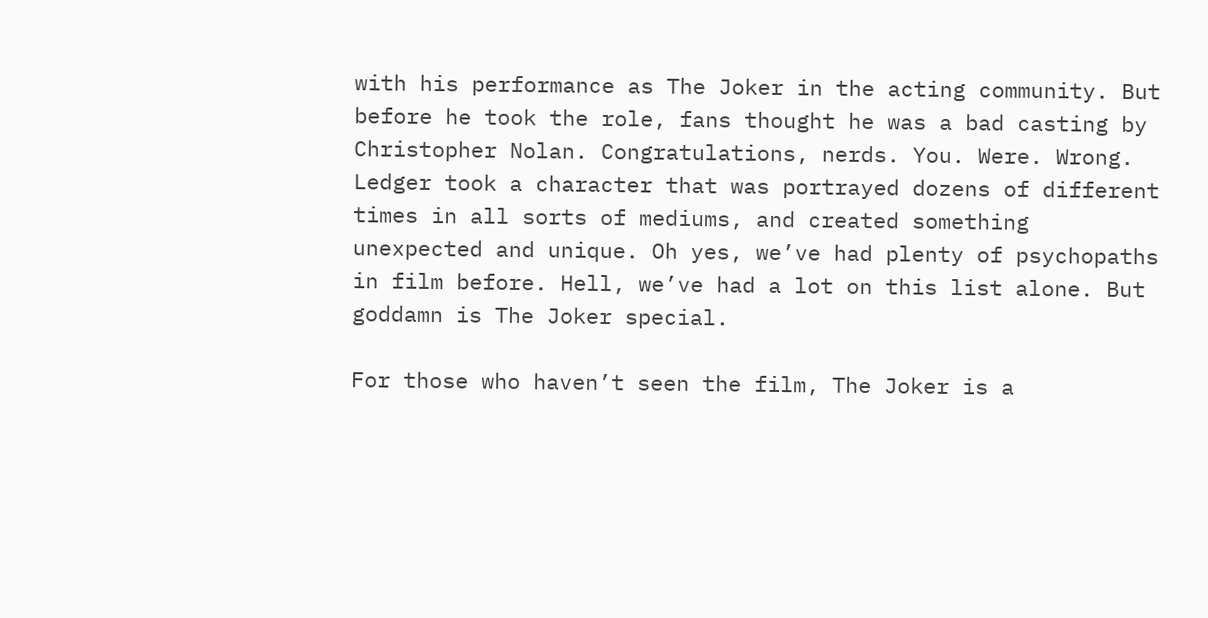with his performance as The Joker in the acting community. But before he took the role, fans thought he was a bad casting by Christopher Nolan. Congratulations, nerds. You. Were. Wrong. Ledger took a character that was portrayed dozens of different times in all sorts of mediums, and created something unexpected and unique. Oh yes, we’ve had plenty of psychopaths in film before. Hell, we’ve had a lot on this list alone. But goddamn is The Joker special.

For those who haven’t seen the film, The Joker is a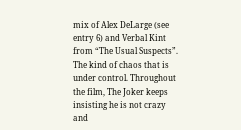mix of Alex DeLarge (see entry 6) and Verbal Kint from “The Usual Suspects”. The kind of chaos that is under control. Throughout the film, The Joker keeps insisting he is not crazy and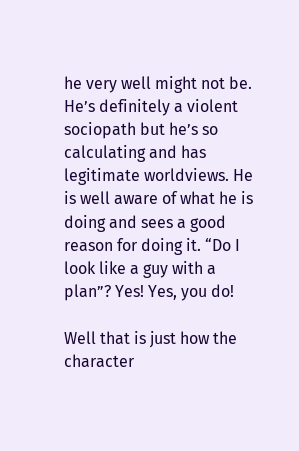he very well might not be. He’s definitely a violent sociopath but he’s so calculating and has legitimate worldviews. He is well aware of what he is doing and sees a good reason for doing it. “Do I look like a guy with a plan”? Yes! Yes, you do!

Well that is just how the character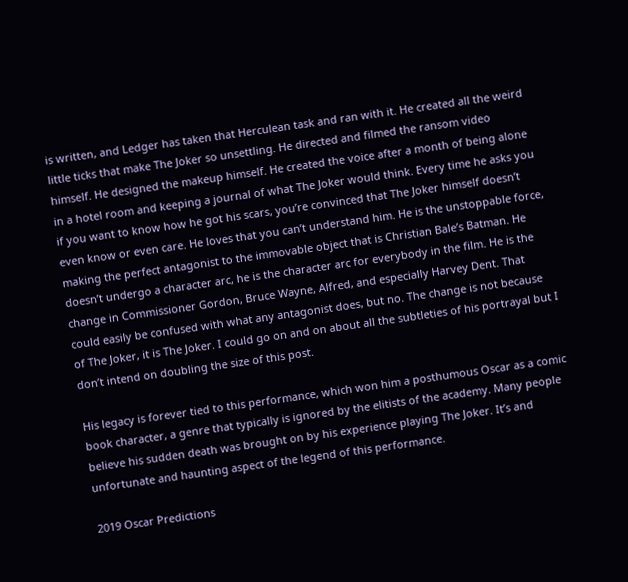is written, and Ledger has taken that Herculean task and ran with it. He created all the weird little ticks that make The Joker so unsettling. He directed and filmed the ransom video himself. He designed the makeup himself. He created the voice after a month of being alone in a hotel room and keeping a journal of what The Joker would think. Every time he asks you if you want to know how he got his scars, you’re convinced that The Joker himself doesn’t even know or even care. He loves that you can’t understand him. He is the unstoppable force, making the perfect antagonist to the immovable object that is Christian Bale’s Batman. He doesn’t undergo a character arc, he is the character arc for everybody in the film. He is the change in Commissioner Gordon, Bruce Wayne, Alfred, and especially Harvey Dent. That could easily be confused with what any antagonist does, but no. The change is not because of The Joker, it is The Joker. I could go on and on about all the subtleties of his portrayal but I don’t intend on doubling the size of this post.

His legacy is forever tied to this performance, which won him a posthumous Oscar as a comic book character, a genre that typically is ignored by the elitists of the academy. Many people believe his sudden death was brought on by his experience playing The Joker. It’s and unfortunate and haunting aspect of the legend of this performance.

2019 Oscar Predictions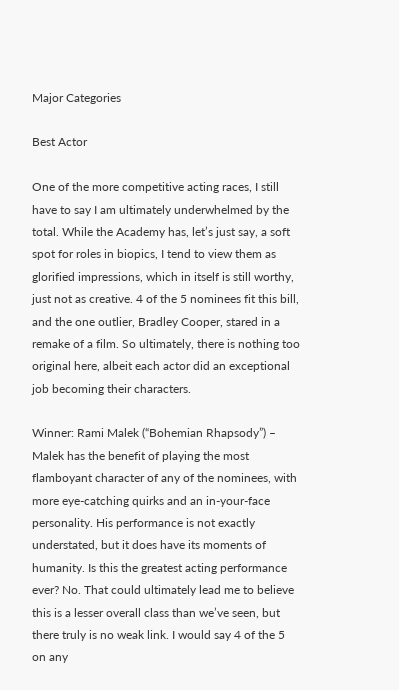Major Categories

Best Actor

One of the more competitive acting races, I still have to say I am ultimately underwhelmed by the total. While the Academy has, let’s just say, a soft spot for roles in biopics, I tend to view them as glorified impressions, which in itself is still worthy, just not as creative. 4 of the 5 nominees fit this bill, and the one outlier, Bradley Cooper, stared in a remake of a film. So ultimately, there is nothing too original here, albeit each actor did an exceptional job becoming their characters.

Winner: Rami Malek (“Bohemian Rhapsody”) – Malek has the benefit of playing the most flamboyant character of any of the nominees, with more eye-catching quirks and an in-your-face personality. His performance is not exactly understated, but it does have its moments of humanity. Is this the greatest acting performance ever? No. That could ultimately lead me to believe this is a lesser overall class than we’ve seen, but there truly is no weak link. I would say 4 of the 5 on any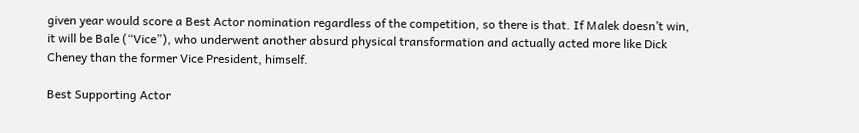given year would score a Best Actor nomination regardless of the competition, so there is that. If Malek doesn’t win, it will be Bale (“Vice”), who underwent another absurd physical transformation and actually acted more like Dick Cheney than the former Vice President, himself.

Best Supporting Actor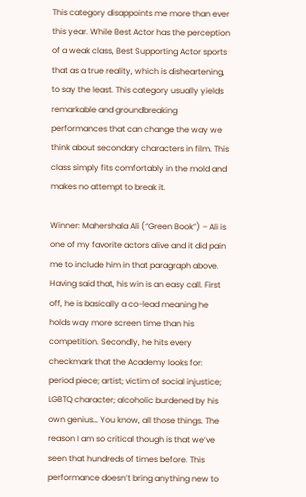This category disappoints me more than ever this year. While Best Actor has the perception of a weak class, Best Supporting Actor sports that as a true reality, which is disheartening, to say the least. This category usually yields remarkable and groundbreaking performances that can change the way we think about secondary characters in film. This class simply fits comfortably in the mold and makes no attempt to break it.

Winner: Mahershala Ali (“Green Book”) – Ali is one of my favorite actors alive and it did pain me to include him in that paragraph above. Having said that, his win is an easy call. First off, he is basically a co-lead meaning he holds way more screen time than his competition. Secondly, he hits every checkmark that the Academy looks for: period piece; artist; victim of social injustice; LGBTQ character; alcoholic burdened by his own genius… You know, all those things. The reason I am so critical though is that we’ve seen that hundreds of times before. This performance doesn’t bring anything new to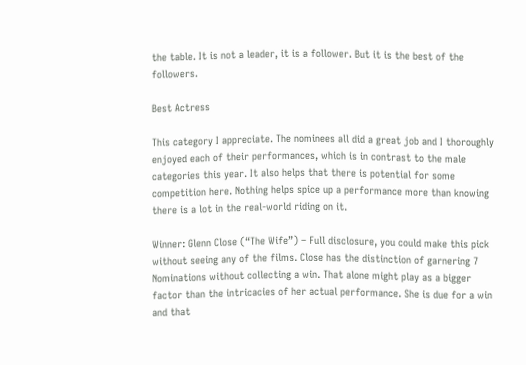the table. It is not a leader, it is a follower. But it is the best of the followers.

Best Actress

This category I appreciate. The nominees all did a great job and I thoroughly enjoyed each of their performances, which is in contrast to the male categories this year. It also helps that there is potential for some competition here. Nothing helps spice up a performance more than knowing there is a lot in the real-world riding on it.

Winner: Glenn Close (“The Wife”) – Full disclosure, you could make this pick without seeing any of the films. Close has the distinction of garnering 7 Nominations without collecting a win. That alone might play as a bigger factor than the intricacies of her actual performance. She is due for a win and that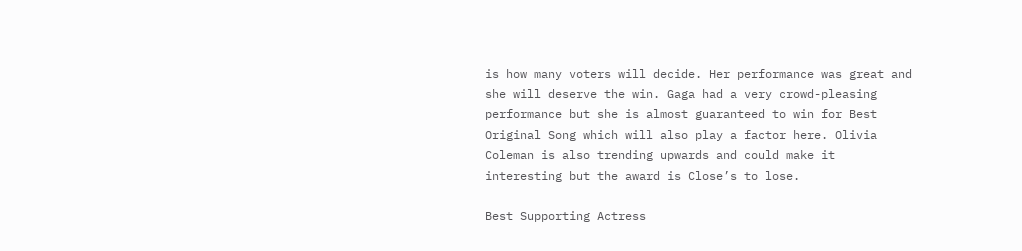is how many voters will decide. Her performance was great and she will deserve the win. Gaga had a very crowd-pleasing performance but she is almost guaranteed to win for Best Original Song which will also play a factor here. Olivia Coleman is also trending upwards and could make it interesting but the award is Close’s to lose.

Best Supporting Actress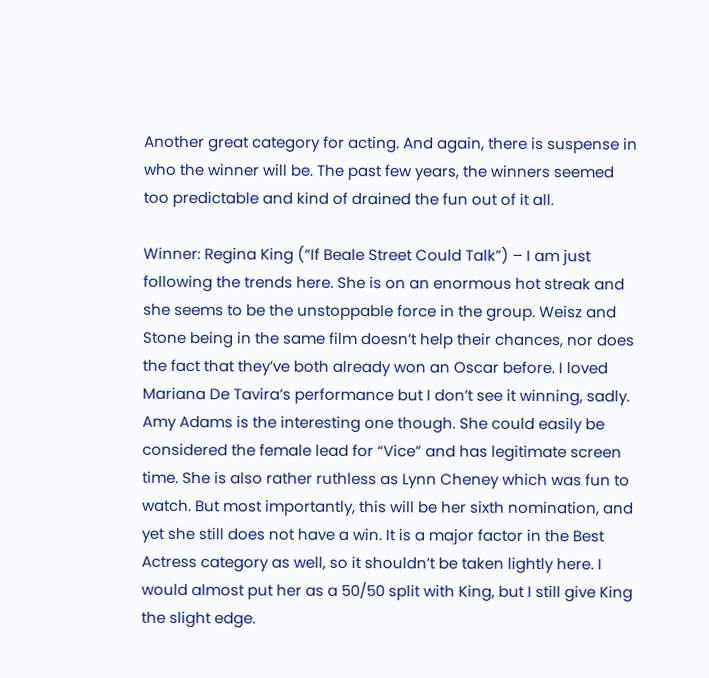Another great category for acting. And again, there is suspense in who the winner will be. The past few years, the winners seemed too predictable and kind of drained the fun out of it all.

Winner: Regina King (“If Beale Street Could Talk”) – I am just following the trends here. She is on an enormous hot streak and she seems to be the unstoppable force in the group. Weisz and Stone being in the same film doesn’t help their chances, nor does the fact that they’ve both already won an Oscar before. I loved Mariana De Tavira’s performance but I don’t see it winning, sadly. Amy Adams is the interesting one though. She could easily be considered the female lead for “Vice” and has legitimate screen time. She is also rather ruthless as Lynn Cheney which was fun to watch. But most importantly, this will be her sixth nomination, and yet she still does not have a win. It is a major factor in the Best Actress category as well, so it shouldn’t be taken lightly here. I would almost put her as a 50/50 split with King, but I still give King the slight edge.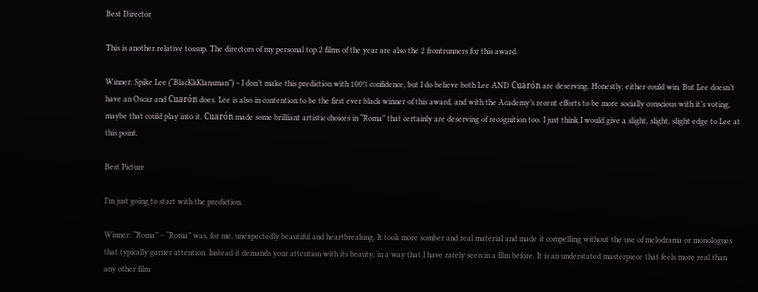Best Director

This is another relative tossup. The directors of my personal top 2 films of the year are also the 2 frontrunners for this award.

Winner: Spike Lee (“BlacKkKlansman”) – I don’t make this prediction with 100% confidence, but I do believe both Lee AND Cuarón are deserving. Honestly, either could win. But Lee doesn’t have an Oscar and Cuarón does. Lee is also in contention to be the first ever black winner of this award, and with the Academy’s recent efforts to be more socially conscious with it’s voting, maybe that could play into it. Cuarón made some brilliant artistic choices in “Roma” that certainly are deserving of recognition too. I just think I would give a slight, slight, slight edge to Lee at this point.

Best Picture

I’m just going to start with the prediction.

Winner: “Roma” – “Roma” was, for me, unexpectedly beautiful and heartbreaking. It took more somber and real material and made it compelling without the use of melodrama or monologues that typically garner attention. Instead it demands your attention with its beauty, in a way that I have rarely seen in a film before. It is an understated masterpiece that feels more real than any other film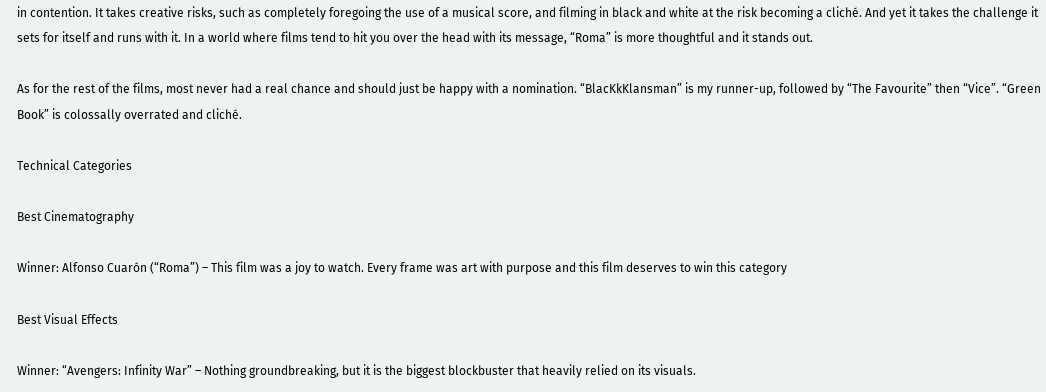in contention. It takes creative risks, such as completely foregoing the use of a musical score, and filming in black and white at the risk becoming a cliché. And yet it takes the challenge it sets for itself and runs with it. In a world where films tend to hit you over the head with its message, “Roma” is more thoughtful and it stands out.

As for the rest of the films, most never had a real chance and should just be happy with a nomination. “BlacKkKlansman” is my runner-up, followed by “The Favourite” then “Vice”. “Green Book” is colossally overrated and cliché.

Technical Categories

Best Cinematography

Winner: Alfonso Cuarón (“Roma”) – This film was a joy to watch. Every frame was art with purpose and this film deserves to win this category

Best Visual Effects

Winner: “Avengers: Infinity War” – Nothing groundbreaking, but it is the biggest blockbuster that heavily relied on its visuals.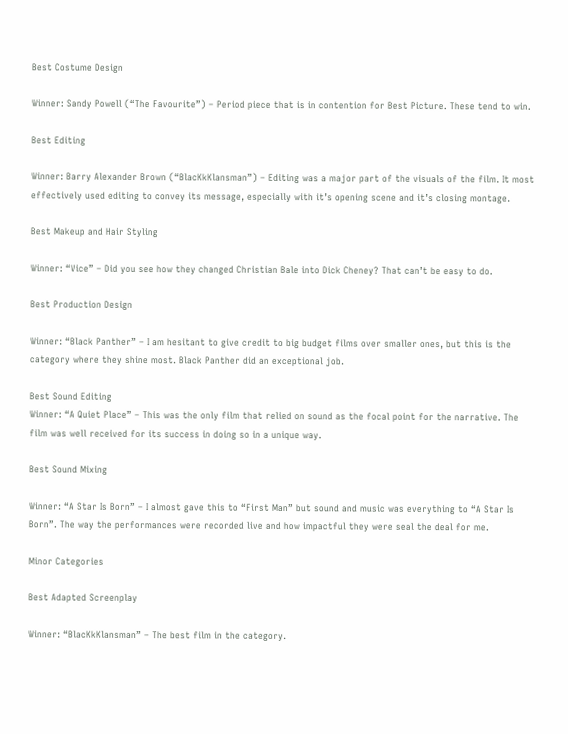Best Costume Design

Winner: Sandy Powell (“The Favourite”) – Period piece that is in contention for Best Picture. These tend to win.

Best Editing

Winner: Barry Alexander Brown (“BlacKkKlansman”) – Editing was a major part of the visuals of the film. It most effectively used editing to convey its message, especially with it’s opening scene and it’s closing montage.

Best Makeup and Hair Styling

Winner: “Vice” – Did you see how they changed Christian Bale into Dick Cheney? That can’t be easy to do.

Best Production Design

Winner: “Black Panther” – I am hesitant to give credit to big budget films over smaller ones, but this is the category where they shine most. Black Panther did an exceptional job.

Best Sound Editing
Winner: “A Quiet Place” – This was the only film that relied on sound as the focal point for the narrative. The film was well received for its success in doing so in a unique way.

Best Sound Mixing

Winner: “A Star Is Born” – I almost gave this to “First Man” but sound and music was everything to “A Star Is Born”. The way the performances were recorded live and how impactful they were seal the deal for me.

Minor Categories

Best Adapted Screenplay

Winner: “BlacKkKlansman” – The best film in the category.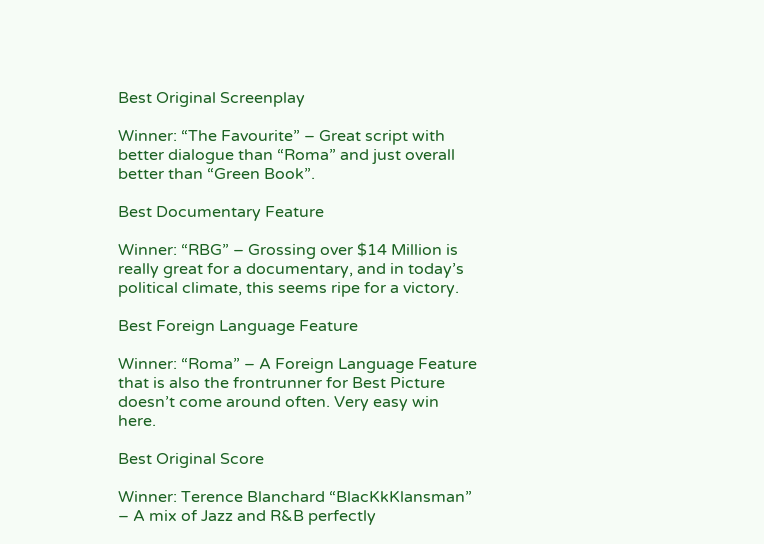Best Original Screenplay

Winner: “The Favourite” – Great script with better dialogue than “Roma” and just overall better than “Green Book”.

Best Documentary Feature

Winner: “RBG” – Grossing over $14 Million is really great for a documentary, and in today’s political climate, this seems ripe for a victory.

Best Foreign Language Feature

Winner: “Roma” – A Foreign Language Feature that is also the frontrunner for Best Picture doesn’t come around often. Very easy win here.

Best Original Score

Winner: Terence Blanchard “BlacKkKlansman” – A mix of Jazz and R&B perfectly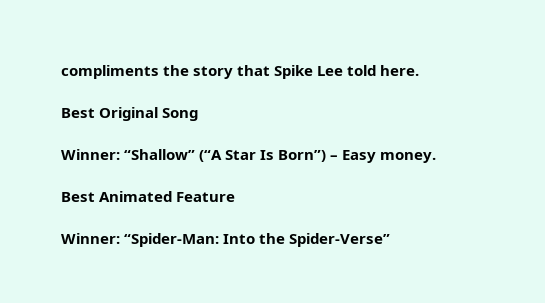compliments the story that Spike Lee told here.

Best Original Song

Winner: “Shallow” (“A Star Is Born”) – Easy money.

Best Animated Feature

Winner: “Spider-Man: Into the Spider-Verse”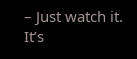– Just watch it. It’s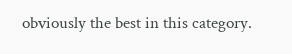obviously the best in this category.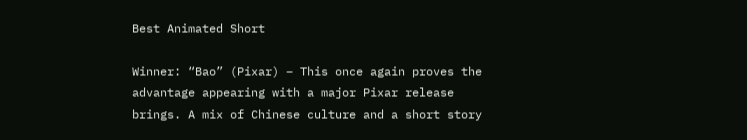Best Animated Short

Winner: “Bao” (Pixar) – This once again proves the advantage appearing with a major Pixar release brings. A mix of Chinese culture and a short story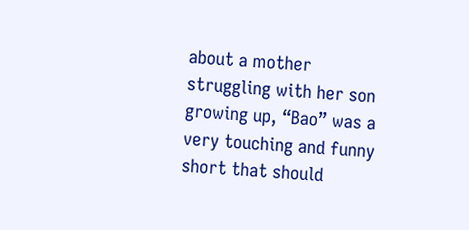about a mother struggling with her son growing up, “Bao” was a very touching and funny short that should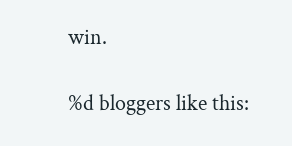win.

%d bloggers like this: